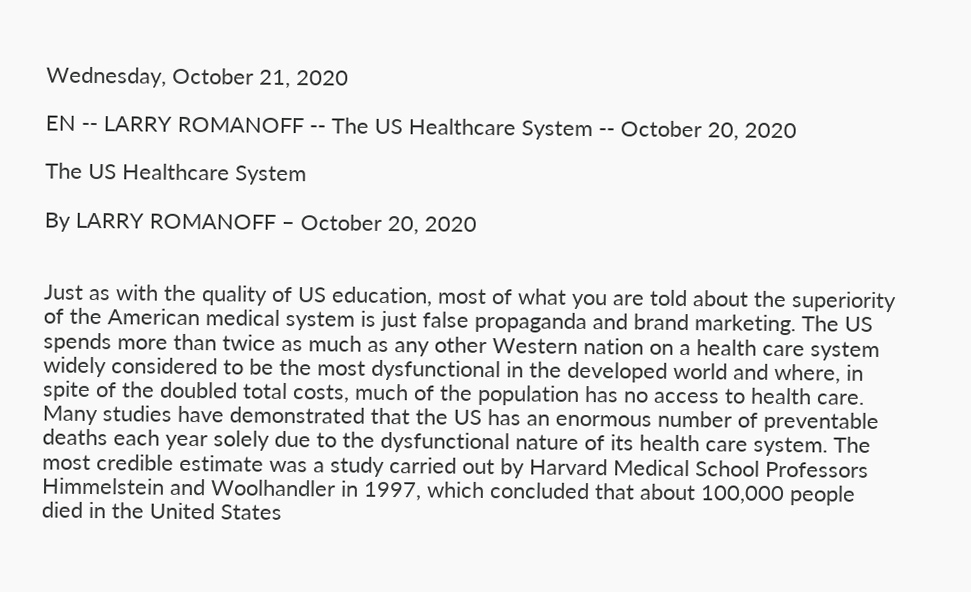Wednesday, October 21, 2020

EN -- LARRY ROMANOFF -- The US Healthcare System -- October 20, 2020

The US Healthcare System

By LARRY ROMANOFF – October 20, 2020


Just as with the quality of US education, most of what you are told about the superiority of the American medical system is just false propaganda and brand marketing. The US spends more than twice as much as any other Western nation on a health care system widely considered to be the most dysfunctional in the developed world and where, in spite of the doubled total costs, much of the population has no access to health care. Many studies have demonstrated that the US has an enormous number of preventable deaths each year solely due to the dysfunctional nature of its health care system. The most credible estimate was a study carried out by Harvard Medical School Professors Himmelstein and Woolhandler in 1997, which concluded that about 100,000 people died in the United States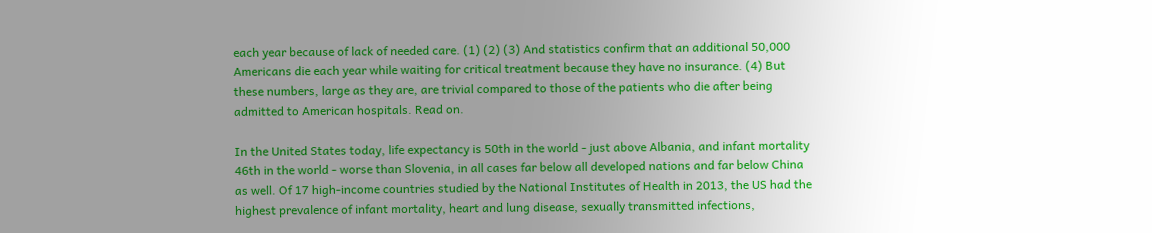each year because of lack of needed care. (1) (2) (3) And statistics confirm that an additional 50,000 Americans die each year while waiting for critical treatment because they have no insurance. (4) But these numbers, large as they are, are trivial compared to those of the patients who die after being admitted to American hospitals. Read on.

In the United States today, life expectancy is 50th in the world - just above Albania, and infant mortality 46th in the world - worse than Slovenia, in all cases far below all developed nations and far below China as well. Of 17 high-income countries studied by the National Institutes of Health in 2013, the US had the highest prevalence of infant mortality, heart and lung disease, sexually transmitted infections,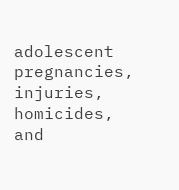adolescent pregnancies, injuries, homicides, and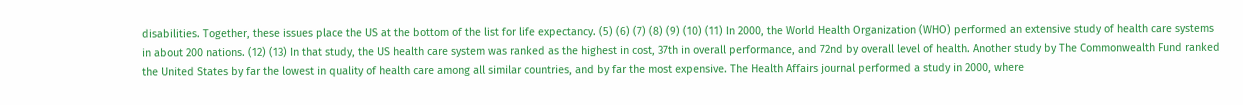disabilities. Together, these issues place the US at the bottom of the list for life expectancy. (5) (6) (7) (8) (9) (10) (11) In 2000, the World Health Organization (WHO) performed an extensive study of health care systems in about 200 nations. (12) (13) In that study, the US health care system was ranked as the highest in cost, 37th in overall performance, and 72nd by overall level of health. Another study by The Commonwealth Fund ranked the United States by far the lowest in quality of health care among all similar countries, and by far the most expensive. The Health Affairs journal performed a study in 2000, where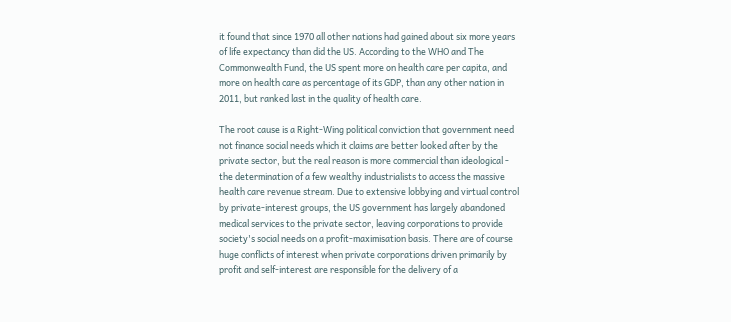it found that since 1970 all other nations had gained about six more years of life expectancy than did the US. According to the WHO and The Commonwealth Fund, the US spent more on health care per capita, and more on health care as percentage of its GDP, than any other nation in 2011, but ranked last in the quality of health care.

The root cause is a Right-Wing political conviction that government need not finance social needs which it claims are better looked after by the private sector, but the real reason is more commercial than ideological - the determination of a few wealthy industrialists to access the massive health care revenue stream. Due to extensive lobbying and virtual control by private-interest groups, the US government has largely abandoned medical services to the private sector, leaving corporations to provide society's social needs on a profit-maximisation basis. There are of course huge conflicts of interest when private corporations driven primarily by profit and self-interest are responsible for the delivery of a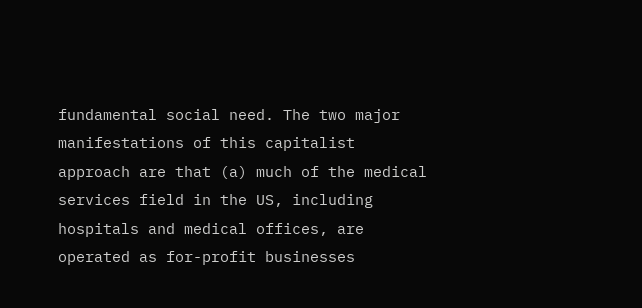fundamental social need. The two major manifestations of this capitalist approach are that (a) much of the medical services field in the US, including hospitals and medical offices, are operated as for-profit businesses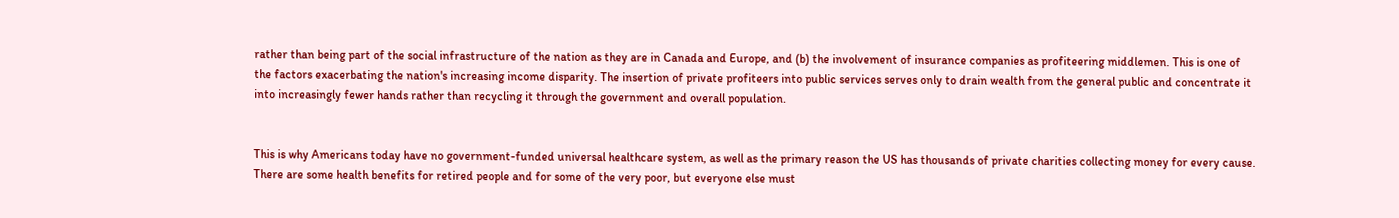rather than being part of the social infrastructure of the nation as they are in Canada and Europe, and (b) the involvement of insurance companies as profiteering middlemen. This is one of the factors exacerbating the nation's increasing income disparity. The insertion of private profiteers into public services serves only to drain wealth from the general public and concentrate it into increasingly fewer hands rather than recycling it through the government and overall population.


This is why Americans today have no government-funded universal healthcare system, as well as the primary reason the US has thousands of private charities collecting money for every cause. There are some health benefits for retired people and for some of the very poor, but everyone else must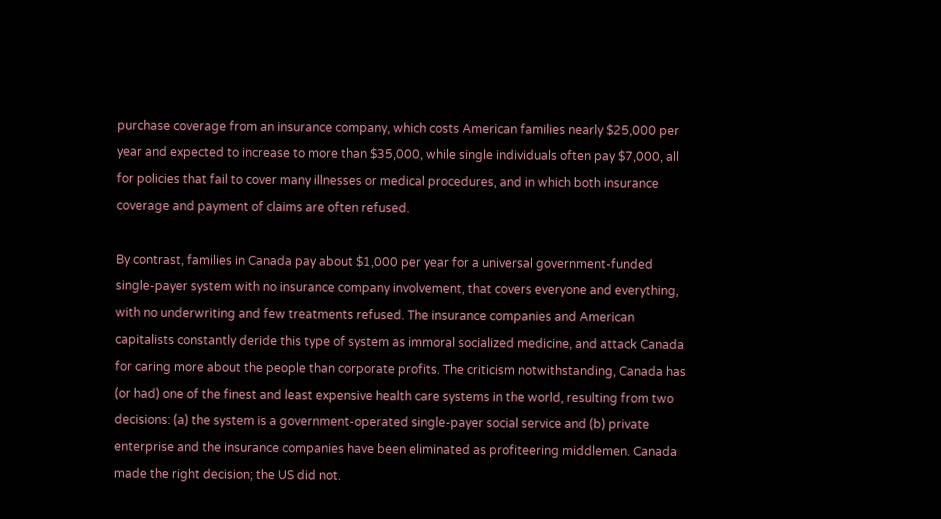purchase coverage from an insurance company, which costs American families nearly $25,000 per year and expected to increase to more than $35,000, while single individuals often pay $7,000, all for policies that fail to cover many illnesses or medical procedures, and in which both insurance coverage and payment of claims are often refused.

By contrast, families in Canada pay about $1,000 per year for a universal government-funded single-payer system with no insurance company involvement, that covers everyone and everything, with no underwriting and few treatments refused. The insurance companies and American capitalists constantly deride this type of system as immoral socialized medicine, and attack Canada for caring more about the people than corporate profits. The criticism notwithstanding, Canada has (or had) one of the finest and least expensive health care systems in the world, resulting from two decisions: (a) the system is a government-operated single-payer social service and (b) private enterprise and the insurance companies have been eliminated as profiteering middlemen. Canada made the right decision; the US did not.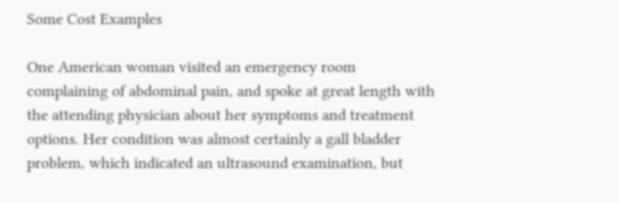Some Cost Examples

One American woman visited an emergency room complaining of abdominal pain, and spoke at great length with the attending physician about her symptoms and treatment options. Her condition was almost certainly a gall bladder problem, which indicated an ultrasound examination, but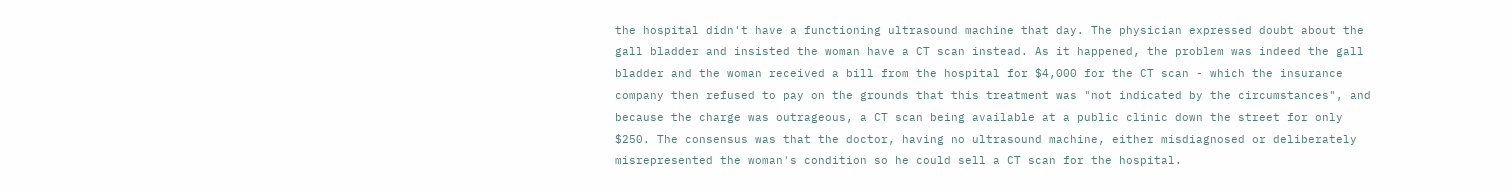the hospital didn't have a functioning ultrasound machine that day. The physician expressed doubt about the gall bladder and insisted the woman have a CT scan instead. As it happened, the problem was indeed the gall bladder and the woman received a bill from the hospital for $4,000 for the CT scan - which the insurance company then refused to pay on the grounds that this treatment was "not indicated by the circumstances", and because the charge was outrageous, a CT scan being available at a public clinic down the street for only $250. The consensus was that the doctor, having no ultrasound machine, either misdiagnosed or deliberately misrepresented the woman's condition so he could sell a CT scan for the hospital.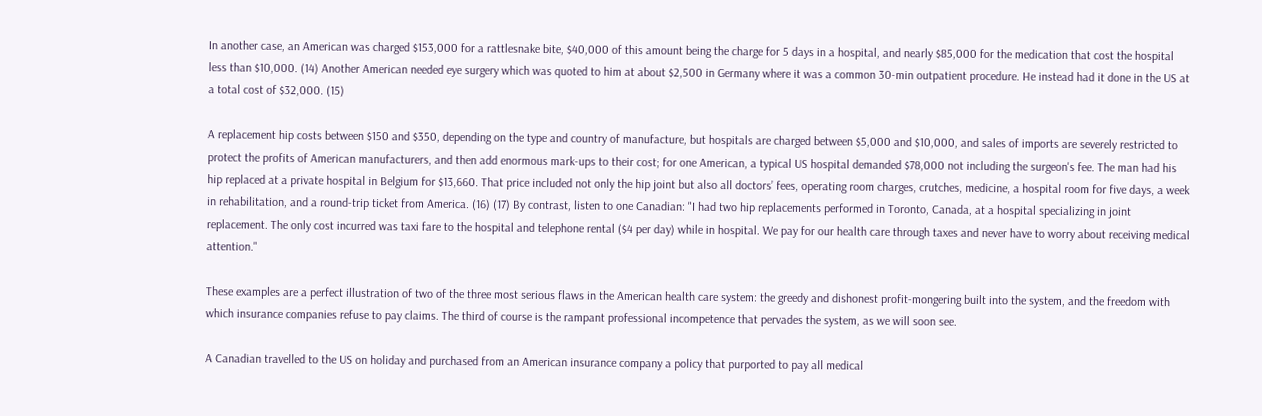In another case, an American was charged $153,000 for a rattlesnake bite, $40,000 of this amount being the charge for 5 days in a hospital, and nearly $85,000 for the medication that cost the hospital less than $10,000. (14) Another American needed eye surgery which was quoted to him at about $2,500 in Germany where it was a common 30-min outpatient procedure. He instead had it done in the US at a total cost of $32,000. (15)

A replacement hip costs between $150 and $350, depending on the type and country of manufacture, but hospitals are charged between $5,000 and $10,000, and sales of imports are severely restricted to protect the profits of American manufacturers, and then add enormous mark-ups to their cost; for one American, a typical US hospital demanded $78,000 not including the surgeon's fee. The man had his hip replaced at a private hospital in Belgium for $13,660. That price included not only the hip joint but also all doctors’ fees, operating room charges, crutches, medicine, a hospital room for five days, a week in rehabilitation, and a round-trip ticket from America. (16) (17) By contrast, listen to one Canadian: "I had two hip replacements performed in Toronto, Canada, at a hospital specializing in joint replacement. The only cost incurred was taxi fare to the hospital and telephone rental ($4 per day) while in hospital. We pay for our health care through taxes and never have to worry about receiving medical attention."

These examples are a perfect illustration of two of the three most serious flaws in the American health care system: the greedy and dishonest profit-mongering built into the system, and the freedom with which insurance companies refuse to pay claims. The third of course is the rampant professional incompetence that pervades the system, as we will soon see.

A Canadian travelled to the US on holiday and purchased from an American insurance company a policy that purported to pay all medical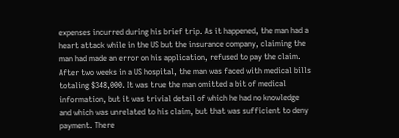expenses incurred during his brief trip. As it happened, the man had a heart attack while in the US but the insurance company, claiming the man had made an error on his application, refused to pay the claim. After two weeks in a US hospital, the man was faced with medical bills totaling $348,000. It was true the man omitted a bit of medical information, but it was trivial detail of which he had no knowledge and which was unrelated to his claim, but that was sufficient to deny payment. There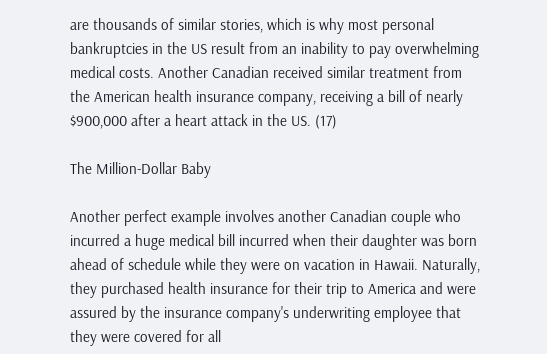are thousands of similar stories, which is why most personal bankruptcies in the US result from an inability to pay overwhelming medical costs. Another Canadian received similar treatment from the American health insurance company, receiving a bill of nearly $900,000 after a heart attack in the US. (17)

The Million-Dollar Baby

Another perfect example involves another Canadian couple who incurred a huge medical bill incurred when their daughter was born ahead of schedule while they were on vacation in Hawaii. Naturally, they purchased health insurance for their trip to America and were assured by the insurance company's underwriting employee that they were covered for all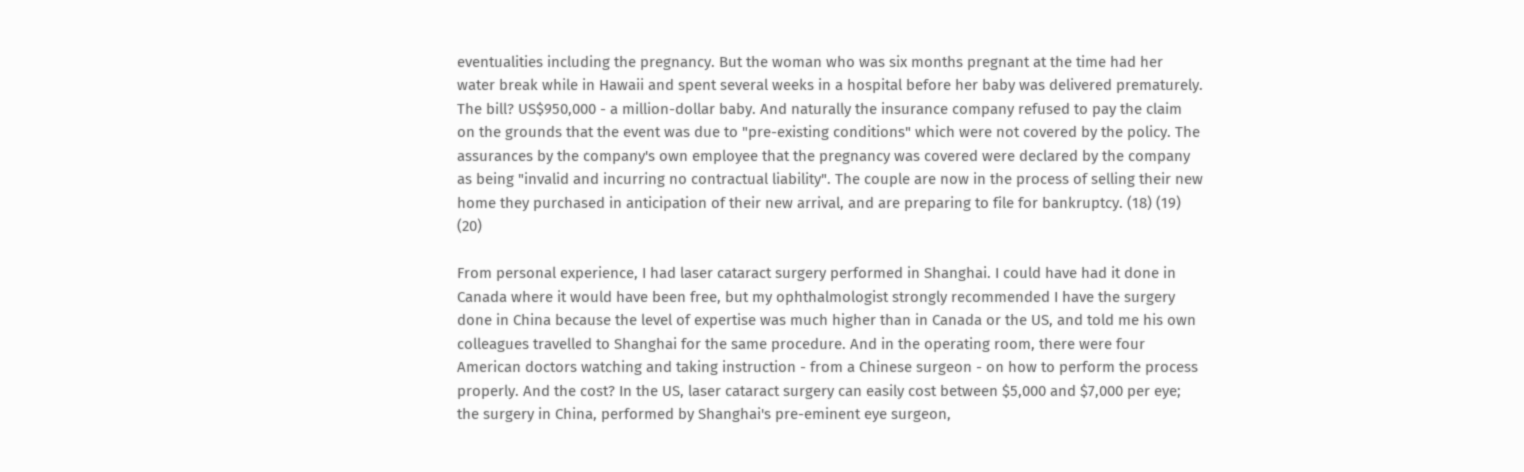eventualities including the pregnancy. But the woman who was six months pregnant at the time had her water break while in Hawaii and spent several weeks in a hospital before her baby was delivered prematurely. The bill? US$950,000 - a million-dollar baby. And naturally the insurance company refused to pay the claim on the grounds that the event was due to "pre-existing conditions" which were not covered by the policy. The assurances by the company's own employee that the pregnancy was covered were declared by the company as being "invalid and incurring no contractual liability". The couple are now in the process of selling their new home they purchased in anticipation of their new arrival, and are preparing to file for bankruptcy. (18) (19) (20)

From personal experience, I had laser cataract surgery performed in Shanghai. I could have had it done in Canada where it would have been free, but my ophthalmologist strongly recommended I have the surgery done in China because the level of expertise was much higher than in Canada or the US, and told me his own colleagues travelled to Shanghai for the same procedure. And in the operating room, there were four American doctors watching and taking instruction - from a Chinese surgeon - on how to perform the process properly. And the cost? In the US, laser cataract surgery can easily cost between $5,000 and $7,000 per eye; the surgery in China, performed by Shanghai's pre-eminent eye surgeon,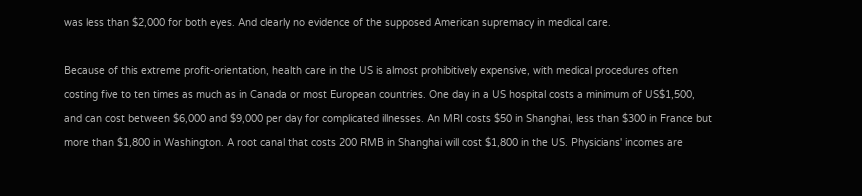was less than $2,000 for both eyes. And clearly no evidence of the supposed American supremacy in medical care.

Because of this extreme profit-orientation, health care in the US is almost prohibitively expensive, with medical procedures often costing five to ten times as much as in Canada or most European countries. One day in a US hospital costs a minimum of US$1,500, and can cost between $6,000 and $9,000 per day for complicated illnesses. An MRI costs $50 in Shanghai, less than $300 in France but more than $1,800 in Washington. A root canal that costs 200 RMB in Shanghai will cost $1,800 in the US. Physicians' incomes are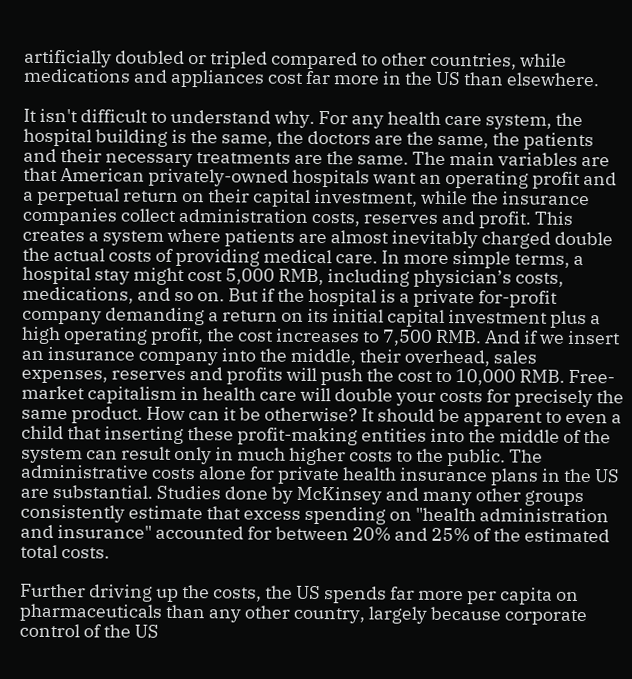artificially doubled or tripled compared to other countries, while medications and appliances cost far more in the US than elsewhere.

It isn't difficult to understand why. For any health care system, the hospital building is the same, the doctors are the same, the patients and their necessary treatments are the same. The main variables are that American privately-owned hospitals want an operating profit and a perpetual return on their capital investment, while the insurance companies collect administration costs, reserves and profit. This creates a system where patients are almost inevitably charged double the actual costs of providing medical care. In more simple terms, a hospital stay might cost 5,000 RMB, including physician’s costs, medications, and so on. But if the hospital is a private for-profit company demanding a return on its initial capital investment plus a high operating profit, the cost increases to 7,500 RMB. And if we insert an insurance company into the middle, their overhead, sales expenses, reserves and profits will push the cost to 10,000 RMB. Free-market capitalism in health care will double your costs for precisely the same product. How can it be otherwise? It should be apparent to even a child that inserting these profit-making entities into the middle of the system can result only in much higher costs to the public. The administrative costs alone for private health insurance plans in the US are substantial. Studies done by McKinsey and many other groups consistently estimate that excess spending on "health administration and insurance" accounted for between 20% and 25% of the estimated total costs.

Further driving up the costs, the US spends far more per capita on pharmaceuticals than any other country, largely because corporate control of the US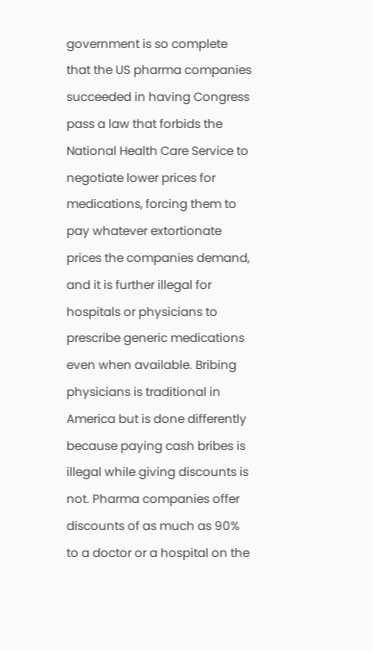government is so complete that the US pharma companies succeeded in having Congress pass a law that forbids the National Health Care Service to negotiate lower prices for medications, forcing them to pay whatever extortionate prices the companies demand, and it is further illegal for hospitals or physicians to prescribe generic medications even when available. Bribing physicians is traditional in America but is done differently because paying cash bribes is illegal while giving discounts is not. Pharma companies offer discounts of as much as 90% to a doctor or a hospital on the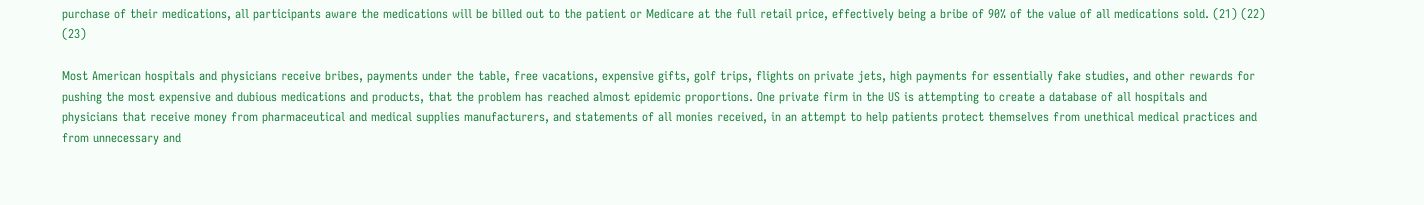purchase of their medications, all participants aware the medications will be billed out to the patient or Medicare at the full retail price, effectively being a bribe of 90% of the value of all medications sold. (21) (22) (23)

Most American hospitals and physicians receive bribes, payments under the table, free vacations, expensive gifts, golf trips, flights on private jets, high payments for essentially fake studies, and other rewards for pushing the most expensive and dubious medications and products, that the problem has reached almost epidemic proportions. One private firm in the US is attempting to create a database of all hospitals and physicians that receive money from pharmaceutical and medical supplies manufacturers, and statements of all monies received, in an attempt to help patients protect themselves from unethical medical practices and from unnecessary and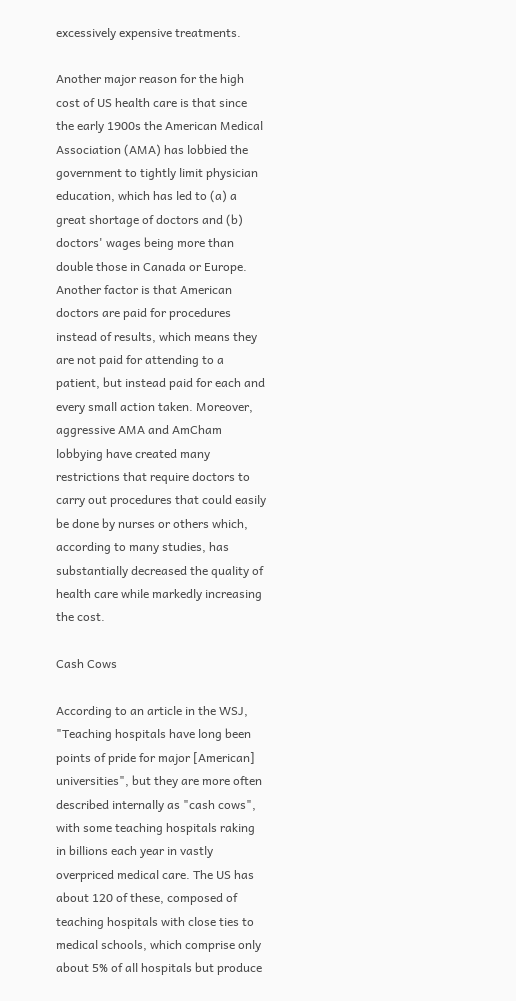excessively expensive treatments.

Another major reason for the high cost of US health care is that since the early 1900s the American Medical Association (AMA) has lobbied the government to tightly limit physician education, which has led to (a) a great shortage of doctors and (b) doctors' wages being more than double those in Canada or Europe. Another factor is that American doctors are paid for procedures instead of results, which means they are not paid for attending to a patient, but instead paid for each and every small action taken. Moreover, aggressive AMA and AmCham lobbying have created many restrictions that require doctors to carry out procedures that could easily be done by nurses or others which, according to many studies, has substantially decreased the quality of health care while markedly increasing the cost.

Cash Cows

According to an article in the WSJ, "Teaching hospitals have long been points of pride for major [American] universities", but they are more often described internally as "cash cows", with some teaching hospitals raking in billions each year in vastly overpriced medical care. The US has about 120 of these, composed of teaching hospitals with close ties to medical schools, which comprise only about 5% of all hospitals but produce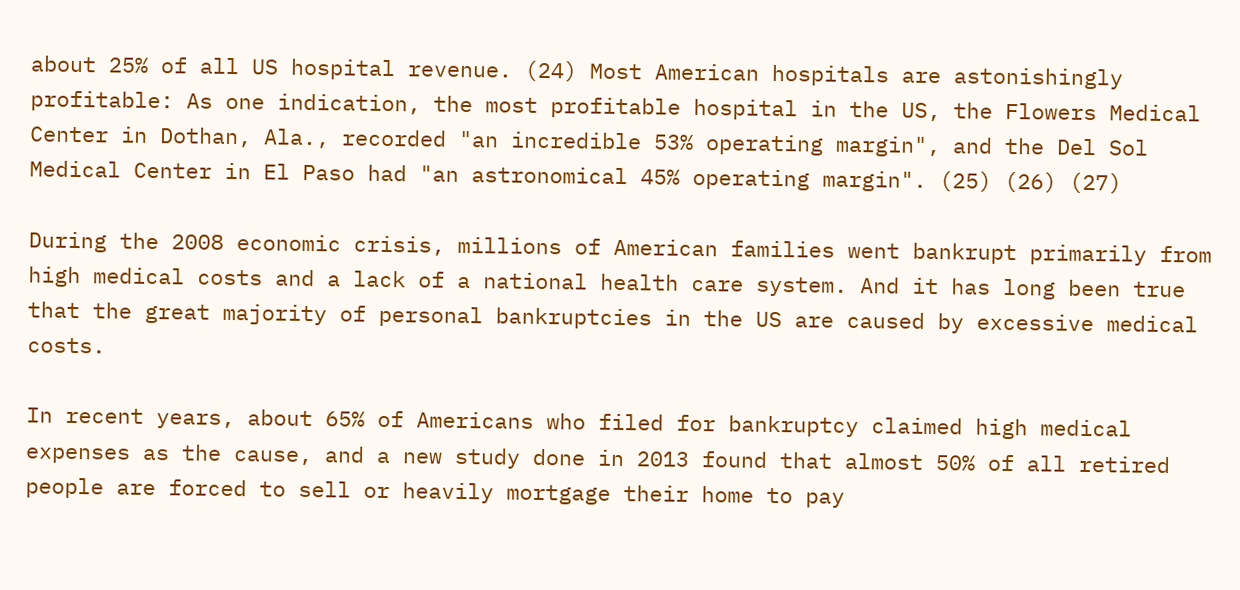about 25% of all US hospital revenue. (24) Most American hospitals are astonishingly profitable: As one indication, the most profitable hospital in the US, the Flowers Medical Center in Dothan, Ala., recorded "an incredible 53% operating margin", and the Del Sol Medical Center in El Paso had "an astronomical 45% operating margin". (25) (26) (27)

During the 2008 economic crisis, millions of American families went bankrupt primarily from high medical costs and a lack of a national health care system. And it has long been true that the great majority of personal bankruptcies in the US are caused by excessive medical costs.

In recent years, about 65% of Americans who filed for bankruptcy claimed high medical expenses as the cause, and a new study done in 2013 found that almost 50% of all retired people are forced to sell or heavily mortgage their home to pay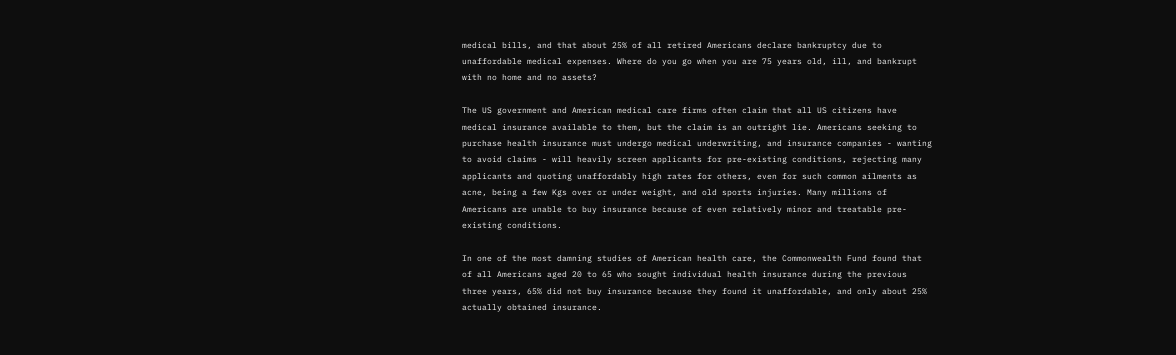medical bills, and that about 25% of all retired Americans declare bankruptcy due to unaffordable medical expenses. Where do you go when you are 75 years old, ill, and bankrupt with no home and no assets?

The US government and American medical care firms often claim that all US citizens have medical insurance available to them, but the claim is an outright lie. Americans seeking to purchase health insurance must undergo medical underwriting, and insurance companies - wanting to avoid claims - will heavily screen applicants for pre-existing conditions, rejecting many applicants and quoting unaffordably high rates for others, even for such common ailments as acne, being a few Kgs over or under weight, and old sports injuries. Many millions of Americans are unable to buy insurance because of even relatively minor and treatable pre-existing conditions.

In one of the most damning studies of American health care, the Commonwealth Fund found that of all Americans aged 20 to 65 who sought individual health insurance during the previous three years, 65% did not buy insurance because they found it unaffordable, and only about 25% actually obtained insurance.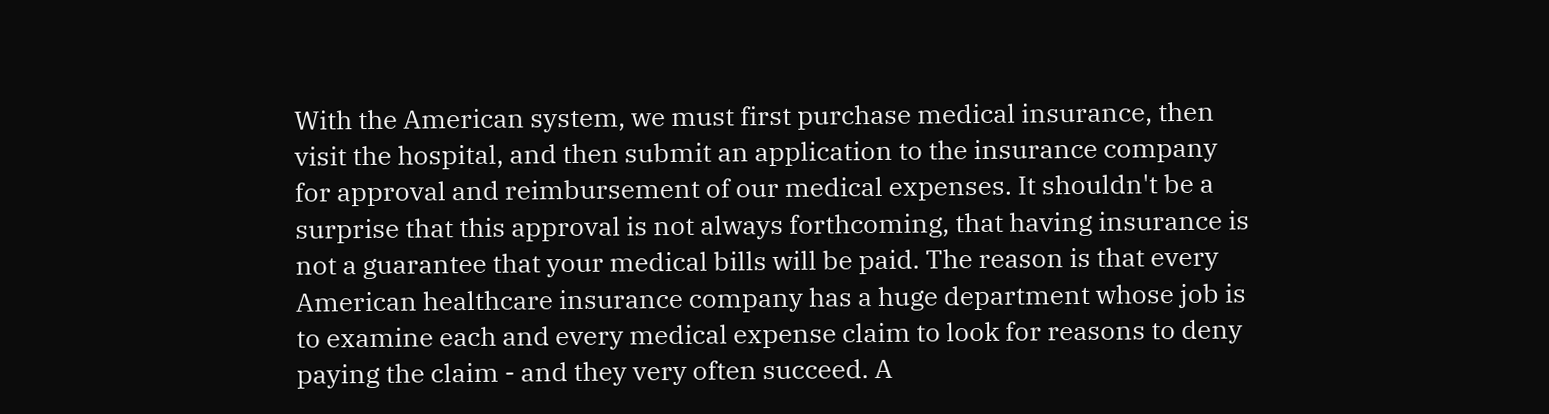With the American system, we must first purchase medical insurance, then visit the hospital, and then submit an application to the insurance company for approval and reimbursement of our medical expenses. It shouldn't be a surprise that this approval is not always forthcoming, that having insurance is not a guarantee that your medical bills will be paid. The reason is that every American healthcare insurance company has a huge department whose job is to examine each and every medical expense claim to look for reasons to deny paying the claim - and they very often succeed. A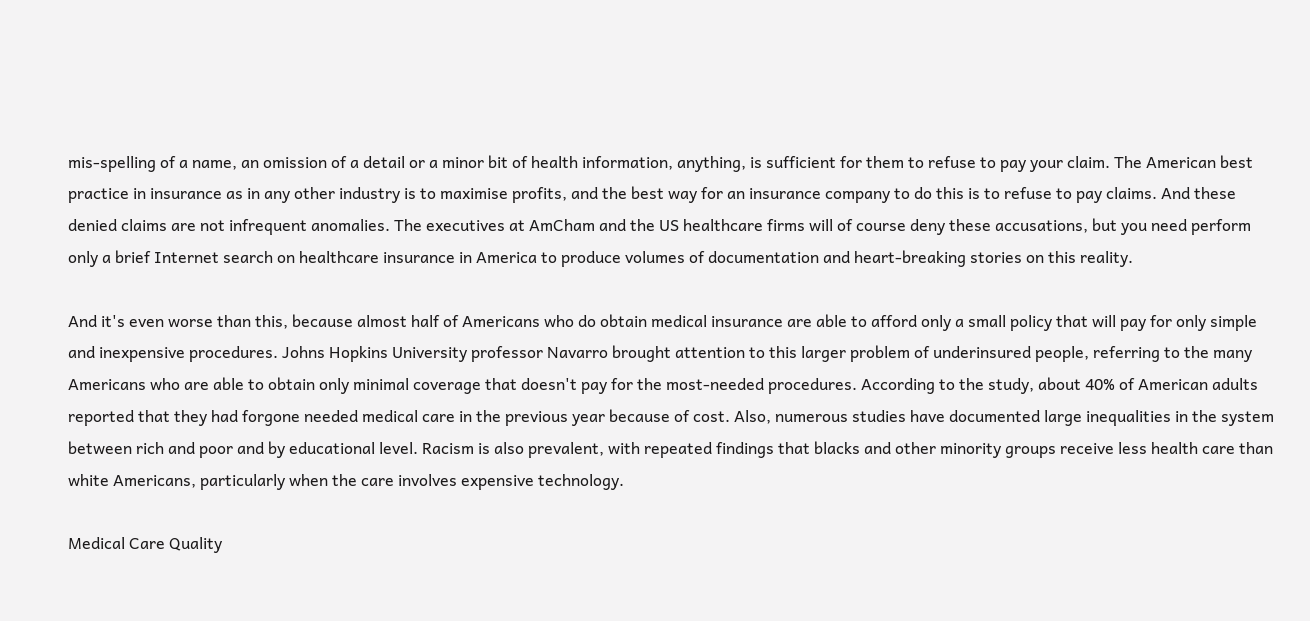mis-spelling of a name, an omission of a detail or a minor bit of health information, anything, is sufficient for them to refuse to pay your claim. The American best practice in insurance as in any other industry is to maximise profits, and the best way for an insurance company to do this is to refuse to pay claims. And these denied claims are not infrequent anomalies. The executives at AmCham and the US healthcare firms will of course deny these accusations, but you need perform only a brief Internet search on healthcare insurance in America to produce volumes of documentation and heart-breaking stories on this reality.

And it's even worse than this, because almost half of Americans who do obtain medical insurance are able to afford only a small policy that will pay for only simple and inexpensive procedures. Johns Hopkins University professor Navarro brought attention to this larger problem of underinsured people, referring to the many Americans who are able to obtain only minimal coverage that doesn't pay for the most-needed procedures. According to the study, about 40% of American adults reported that they had forgone needed medical care in the previous year because of cost. Also, numerous studies have documented large inequalities in the system between rich and poor and by educational level. Racism is also prevalent, with repeated findings that blacks and other minority groups receive less health care than white Americans, particularly when the care involves expensive technology.

Medical Care Quality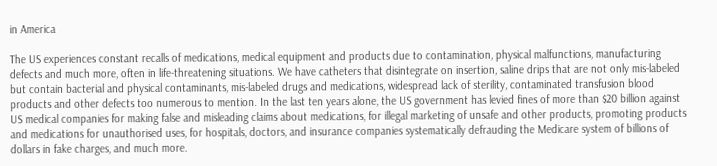in America

The US experiences constant recalls of medications, medical equipment and products due to contamination, physical malfunctions, manufacturing defects and much more, often in life-threatening situations. We have catheters that disintegrate on insertion, saline drips that are not only mis-labeled but contain bacterial and physical contaminants, mis-labeled drugs and medications, widespread lack of sterility, contaminated transfusion blood products and other defects too numerous to mention. In the last ten years alone, the US government has levied fines of more than $20 billion against US medical companies for making false and misleading claims about medications, for illegal marketing of unsafe and other products, promoting products and medications for unauthorised uses, for hospitals, doctors, and insurance companies systematically defrauding the Medicare system of billions of dollars in fake charges, and much more.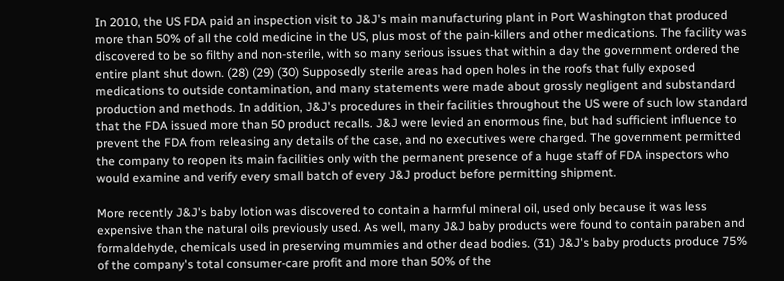In 2010, the US FDA paid an inspection visit to J&J's main manufacturing plant in Port Washington that produced more than 50% of all the cold medicine in the US, plus most of the pain-killers and other medications. The facility was discovered to be so filthy and non-sterile, with so many serious issues that within a day the government ordered the entire plant shut down. (28) (29) (30) Supposedly sterile areas had open holes in the roofs that fully exposed medications to outside contamination, and many statements were made about grossly negligent and substandard production and methods. In addition, J&J's procedures in their facilities throughout the US were of such low standard that the FDA issued more than 50 product recalls. J&J were levied an enormous fine, but had sufficient influence to prevent the FDA from releasing any details of the case, and no executives were charged. The government permitted the company to reopen its main facilities only with the permanent presence of a huge staff of FDA inspectors who would examine and verify every small batch of every J&J product before permitting shipment.

More recently J&J's baby lotion was discovered to contain a harmful mineral oil, used only because it was less expensive than the natural oils previously used. As well, many J&J baby products were found to contain paraben and formaldehyde, chemicals used in preserving mummies and other dead bodies. (31) J&J's baby products produce 75% of the company's total consumer-care profit and more than 50% of the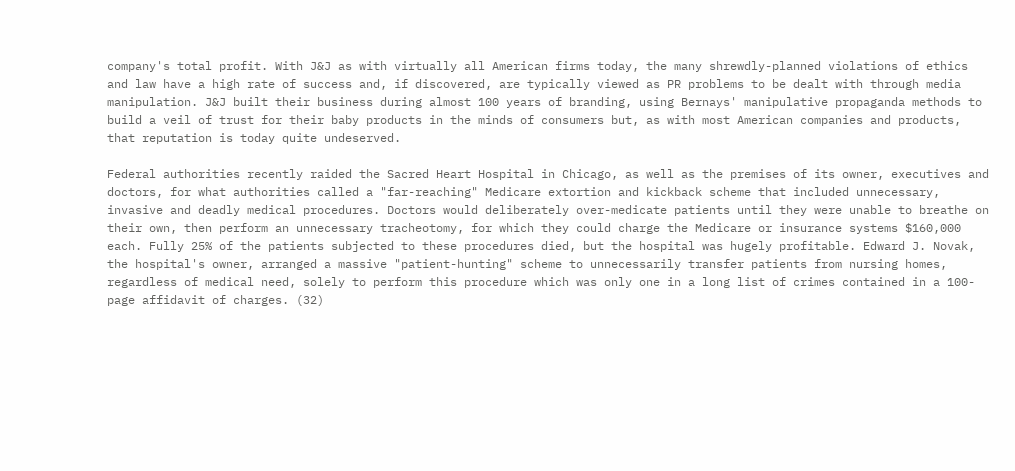company's total profit. With J&J as with virtually all American firms today, the many shrewdly-planned violations of ethics and law have a high rate of success and, if discovered, are typically viewed as PR problems to be dealt with through media manipulation. J&J built their business during almost 100 years of branding, using Bernays' manipulative propaganda methods to build a veil of trust for their baby products in the minds of consumers but, as with most American companies and products, that reputation is today quite undeserved.

Federal authorities recently raided the Sacred Heart Hospital in Chicago, as well as the premises of its owner, executives and doctors, for what authorities called a "far-reaching" Medicare extortion and kickback scheme that included unnecessary, invasive and deadly medical procedures. Doctors would deliberately over-medicate patients until they were unable to breathe on their own, then perform an unnecessary tracheotomy, for which they could charge the Medicare or insurance systems $160,000 each. Fully 25% of the patients subjected to these procedures died, but the hospital was hugely profitable. Edward J. Novak, the hospital's owner, arranged a massive "patient-hunting" scheme to unnecessarily transfer patients from nursing homes, regardless of medical need, solely to perform this procedure which was only one in a long list of crimes contained in a 100-page affidavit of charges. (32)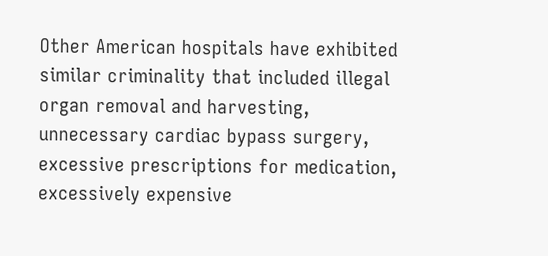Other American hospitals have exhibited similar criminality that included illegal organ removal and harvesting, unnecessary cardiac bypass surgery, excessive prescriptions for medication, excessively expensive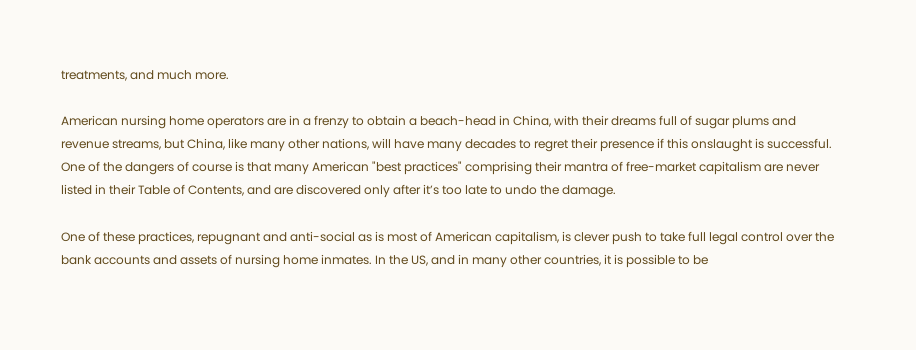treatments, and much more.

American nursing home operators are in a frenzy to obtain a beach-head in China, with their dreams full of sugar plums and revenue streams, but China, like many other nations, will have many decades to regret their presence if this onslaught is successful. One of the dangers of course is that many American "best practices" comprising their mantra of free-market capitalism are never listed in their Table of Contents, and are discovered only after it’s too late to undo the damage.

One of these practices, repugnant and anti-social as is most of American capitalism, is clever push to take full legal control over the bank accounts and assets of nursing home inmates. In the US, and in many other countries, it is possible to be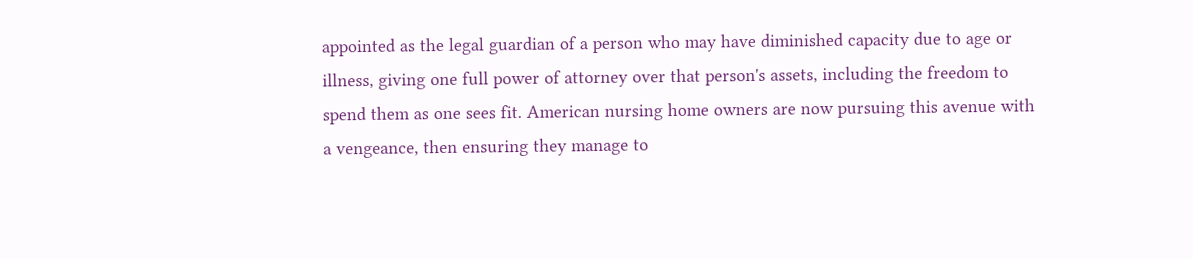appointed as the legal guardian of a person who may have diminished capacity due to age or illness, giving one full power of attorney over that person's assets, including the freedom to spend them as one sees fit. American nursing home owners are now pursuing this avenue with a vengeance, then ensuring they manage to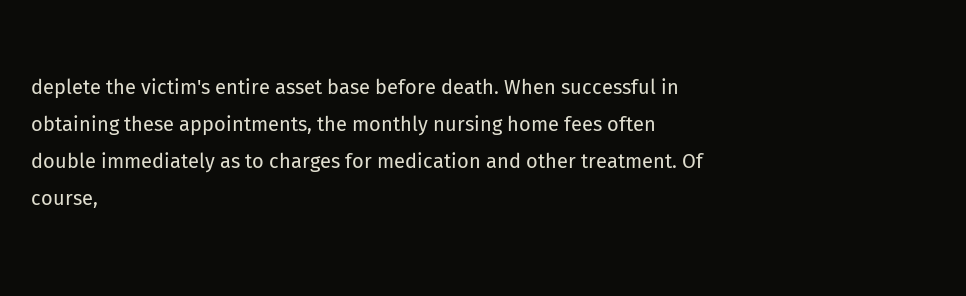deplete the victim's entire asset base before death. When successful in obtaining these appointments, the monthly nursing home fees often double immediately as to charges for medication and other treatment. Of course,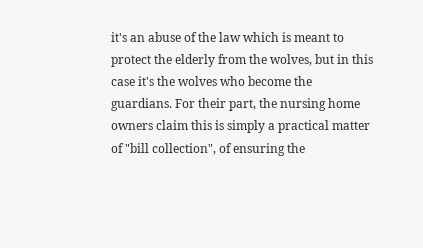it's an abuse of the law which is meant to protect the elderly from the wolves, but in this case it's the wolves who become the guardians. For their part, the nursing home owners claim this is simply a practical matter of "bill collection", of ensuring the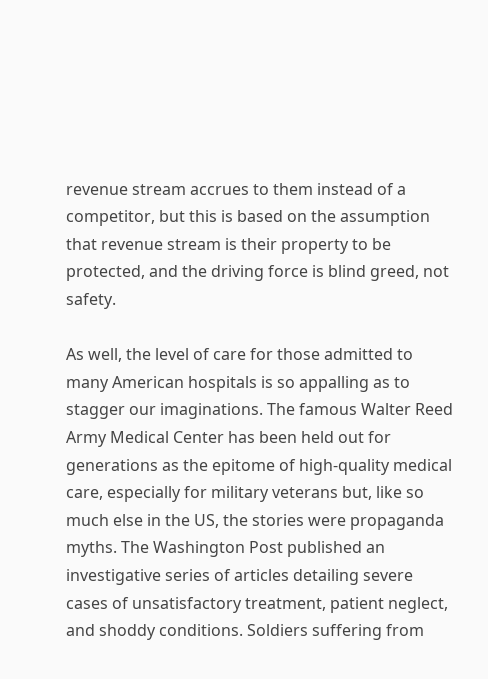revenue stream accrues to them instead of a competitor, but this is based on the assumption that revenue stream is their property to be protected, and the driving force is blind greed, not safety.

As well, the level of care for those admitted to many American hospitals is so appalling as to stagger our imaginations. The famous Walter Reed Army Medical Center has been held out for generations as the epitome of high-quality medical care, especially for military veterans but, like so much else in the US, the stories were propaganda myths. The Washington Post published an investigative series of articles detailing severe cases of unsatisfactory treatment, patient neglect, and shoddy conditions. Soldiers suffering from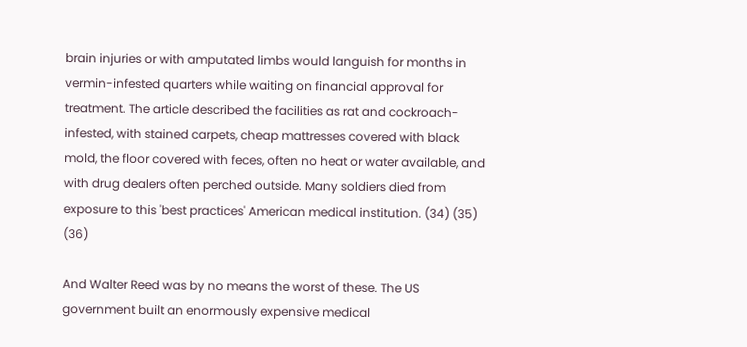brain injuries or with amputated limbs would languish for months in vermin-infested quarters while waiting on financial approval for treatment. The article described the facilities as rat and cockroach-infested, with stained carpets, cheap mattresses covered with black mold, the floor covered with feces, often no heat or water available, and with drug dealers often perched outside. Many soldiers died from exposure to this 'best practices' American medical institution. (34) (35) (36)

And Walter Reed was by no means the worst of these. The US government built an enormously expensive medical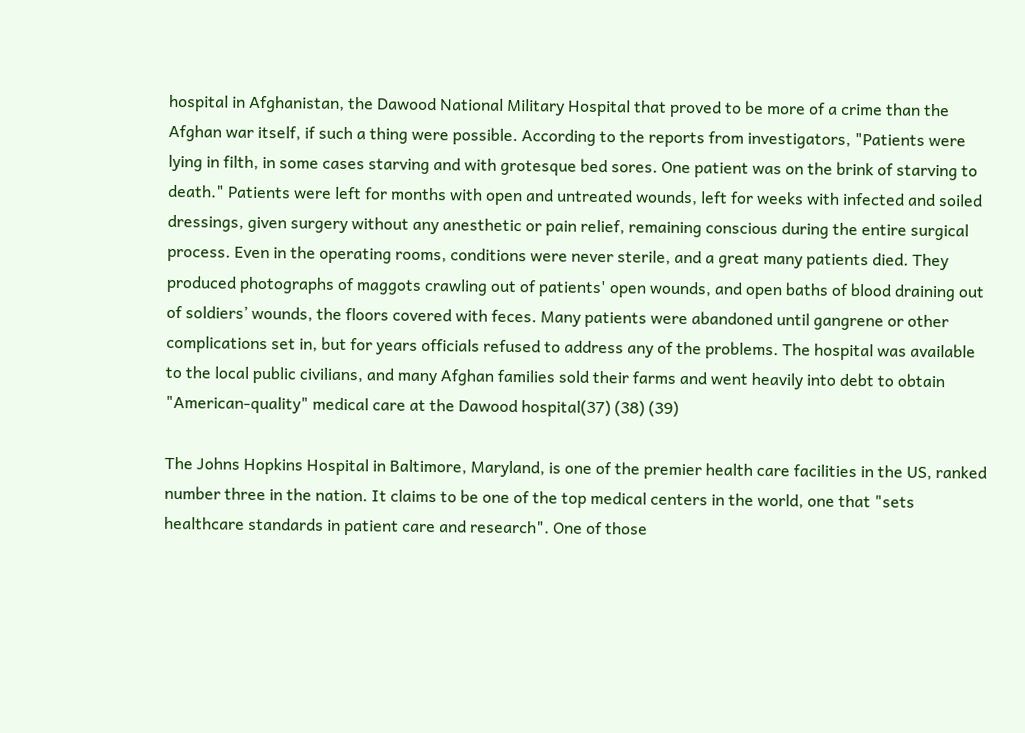hospital in Afghanistan, the Dawood National Military Hospital that proved to be more of a crime than the Afghan war itself, if such a thing were possible. According to the reports from investigators, "Patients were lying in filth, in some cases starving and with grotesque bed sores. One patient was on the brink of starving to death." Patients were left for months with open and untreated wounds, left for weeks with infected and soiled dressings, given surgery without any anesthetic or pain relief, remaining conscious during the entire surgical process. Even in the operating rooms, conditions were never sterile, and a great many patients died. They produced photographs of maggots crawling out of patients' open wounds, and open baths of blood draining out of soldiers’ wounds, the floors covered with feces. Many patients were abandoned until gangrene or other complications set in, but for years officials refused to address any of the problems. The hospital was available to the local public civilians, and many Afghan families sold their farms and went heavily into debt to obtain "American-quality" medical care at the Dawood hospital(37) (38) (39)

The Johns Hopkins Hospital in Baltimore, Maryland, is one of the premier health care facilities in the US, ranked number three in the nation. It claims to be one of the top medical centers in the world, one that "sets healthcare standards in patient care and research". One of those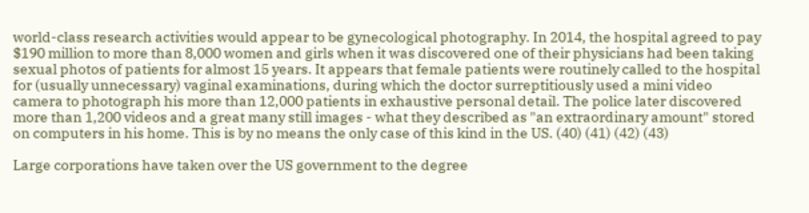world-class research activities would appear to be gynecological photography. In 2014, the hospital agreed to pay $190 million to more than 8,000 women and girls when it was discovered one of their physicians had been taking sexual photos of patients for almost 15 years. It appears that female patients were routinely called to the hospital for (usually unnecessary) vaginal examinations, during which the doctor surreptitiously used a mini video camera to photograph his more than 12,000 patients in exhaustive personal detail. The police later discovered more than 1,200 videos and a great many still images - what they described as "an extraordinary amount" stored on computers in his home. This is by no means the only case of this kind in the US. (40) (41) (42) (43)

Large corporations have taken over the US government to the degree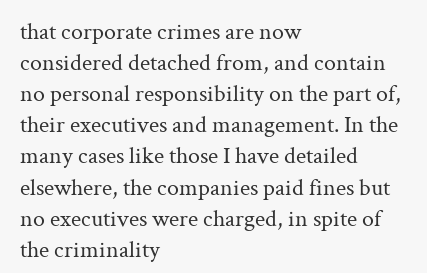that corporate crimes are now considered detached from, and contain no personal responsibility on the part of, their executives and management. In the many cases like those I have detailed elsewhere, the companies paid fines but no executives were charged, in spite of the criminality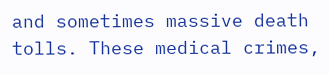and sometimes massive death tolls. These medical crimes,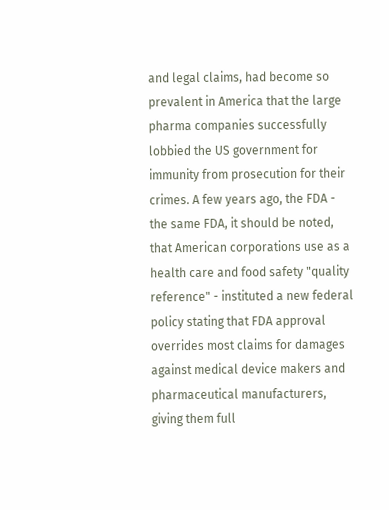and legal claims, had become so prevalent in America that the large pharma companies successfully lobbied the US government for immunity from prosecution for their crimes. A few years ago, the FDA - the same FDA, it should be noted, that American corporations use as a health care and food safety "quality reference" - instituted a new federal policy stating that FDA approval overrides most claims for damages against medical device makers and pharmaceutical manufacturers, giving them full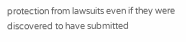protection from lawsuits even if they were discovered to have submitted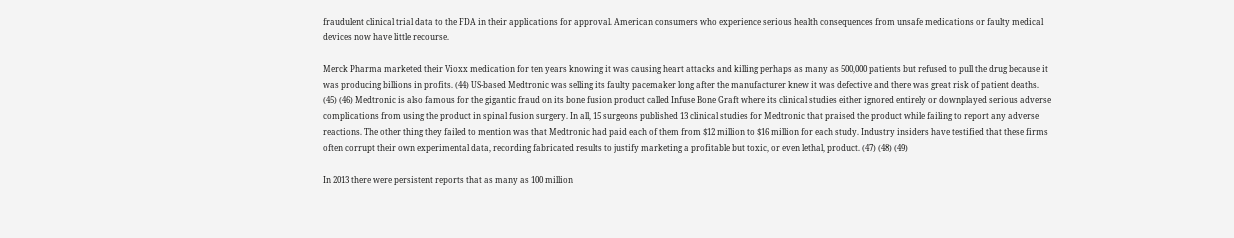fraudulent clinical trial data to the FDA in their applications for approval. American consumers who experience serious health consequences from unsafe medications or faulty medical devices now have little recourse.

Merck Pharma marketed their Vioxx medication for ten years knowing it was causing heart attacks and killing perhaps as many as 500,000 patients but refused to pull the drug because it was producing billions in profits. (44) US-based Medtronic was selling its faulty pacemaker long after the manufacturer knew it was defective and there was great risk of patient deaths. (45) (46) Medtronic is also famous for the gigantic fraud on its bone fusion product called Infuse Bone Graft where its clinical studies either ignored entirely or downplayed serious adverse complications from using the product in spinal fusion surgery. In all, 15 surgeons published 13 clinical studies for Medtronic that praised the product while failing to report any adverse reactions. The other thing they failed to mention was that Medtronic had paid each of them from $12 million to $16 million for each study. Industry insiders have testified that these firms often corrupt their own experimental data, recording fabricated results to justify marketing a profitable but toxic, or even lethal, product. (47) (48) (49)

In 2013 there were persistent reports that as many as 100 million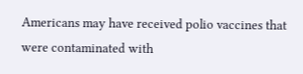Americans may have received polio vaccines that were contaminated with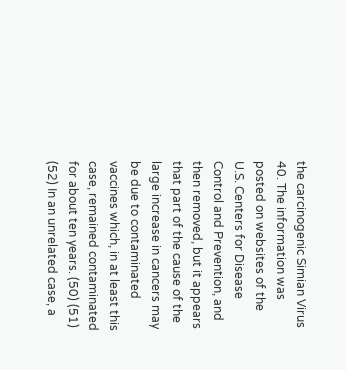the carcinogenic Simian Virus 40. The information was posted on websites of the U.S. Centers for Disease Control and Prevention, and then removed, but it appears that part of the cause of the large increase in cancers may be due to contaminated vaccines which, in at least this case, remained contaminated for about ten years. (50) (51) (52) In an unrelated case, a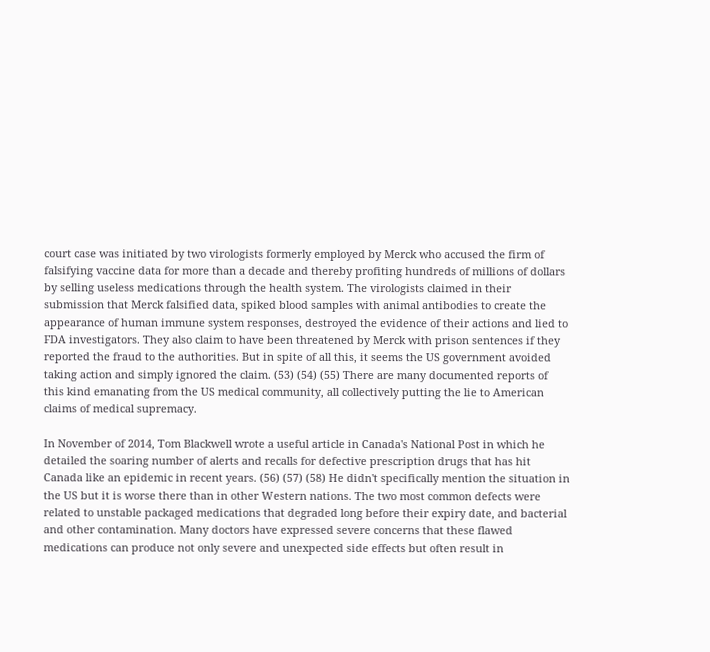court case was initiated by two virologists formerly employed by Merck who accused the firm of falsifying vaccine data for more than a decade and thereby profiting hundreds of millions of dollars by selling useless medications through the health system. The virologists claimed in their submission that Merck falsified data, spiked blood samples with animal antibodies to create the appearance of human immune system responses, destroyed the evidence of their actions and lied to FDA investigators. They also claim to have been threatened by Merck with prison sentences if they reported the fraud to the authorities. But in spite of all this, it seems the US government avoided taking action and simply ignored the claim. (53) (54) (55) There are many documented reports of this kind emanating from the US medical community, all collectively putting the lie to American claims of medical supremacy.

In November of 2014, Tom Blackwell wrote a useful article in Canada's National Post in which he detailed the soaring number of alerts and recalls for defective prescription drugs that has hit Canada like an epidemic in recent years. (56) (57) (58) He didn't specifically mention the situation in the US but it is worse there than in other Western nations. The two most common defects were related to unstable packaged medications that degraded long before their expiry date, and bacterial and other contamination. Many doctors have expressed severe concerns that these flawed medications can produce not only severe and unexpected side effects but often result in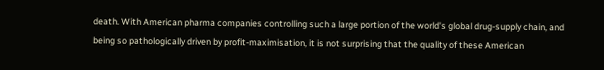death. With American pharma companies controlling such a large portion of the world's global drug-supply chain, and being so pathologically driven by profit-maximisation, it is not surprising that the quality of these American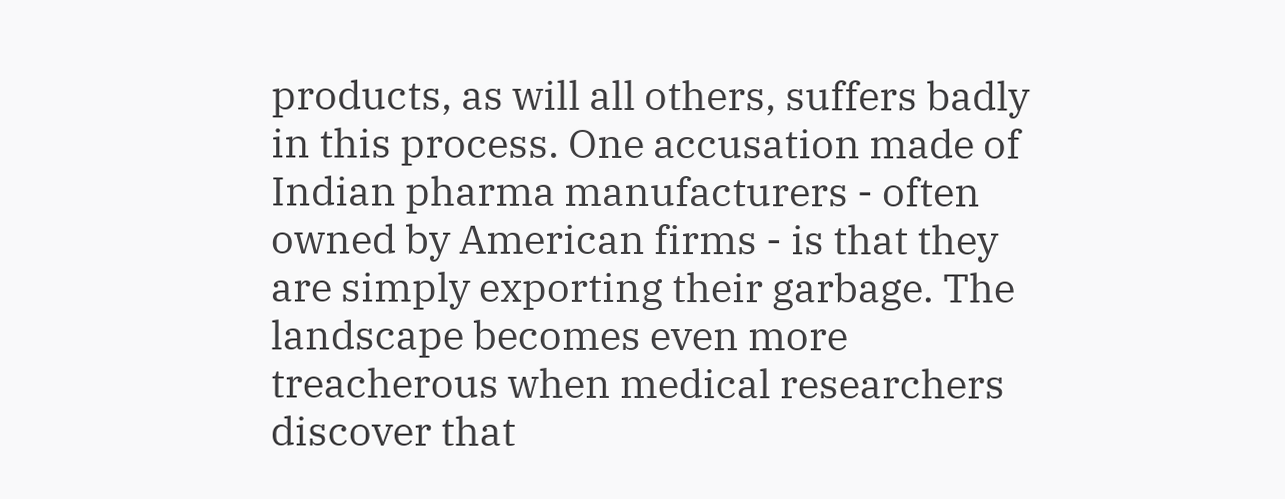products, as will all others, suffers badly in this process. One accusation made of Indian pharma manufacturers - often owned by American firms - is that they are simply exporting their garbage. The landscape becomes even more treacherous when medical researchers discover that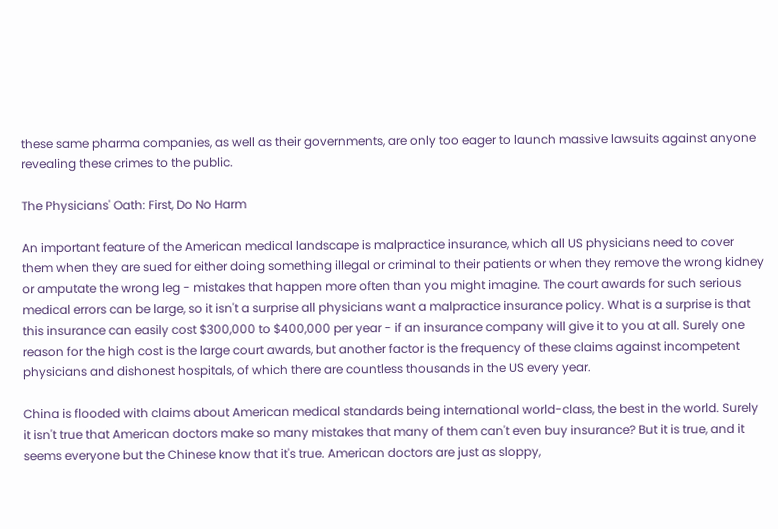these same pharma companies, as well as their governments, are only too eager to launch massive lawsuits against anyone revealing these crimes to the public.

The Physicians' Oath: First, Do No Harm

An important feature of the American medical landscape is malpractice insurance, which all US physicians need to cover them when they are sued for either doing something illegal or criminal to their patients or when they remove the wrong kidney or amputate the wrong leg - mistakes that happen more often than you might imagine. The court awards for such serious medical errors can be large, so it isn't a surprise all physicians want a malpractice insurance policy. What is a surprise is that this insurance can easily cost $300,000 to $400,000 per year - if an insurance company will give it to you at all. Surely one reason for the high cost is the large court awards, but another factor is the frequency of these claims against incompetent physicians and dishonest hospitals, of which there are countless thousands in the US every year.

China is flooded with claims about American medical standards being international world-class, the best in the world. Surely it isn't true that American doctors make so many mistakes that many of them can't even buy insurance? But it is true, and it seems everyone but the Chinese know that it's true. American doctors are just as sloppy,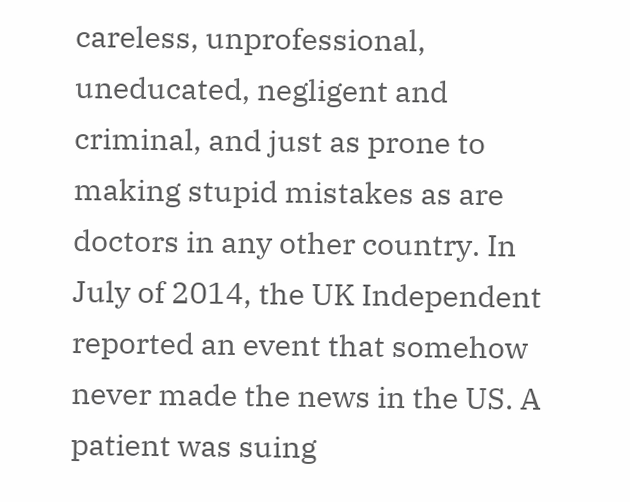careless, unprofessional, uneducated, negligent and criminal, and just as prone to making stupid mistakes as are doctors in any other country. In July of 2014, the UK Independent reported an event that somehow never made the news in the US. A patient was suing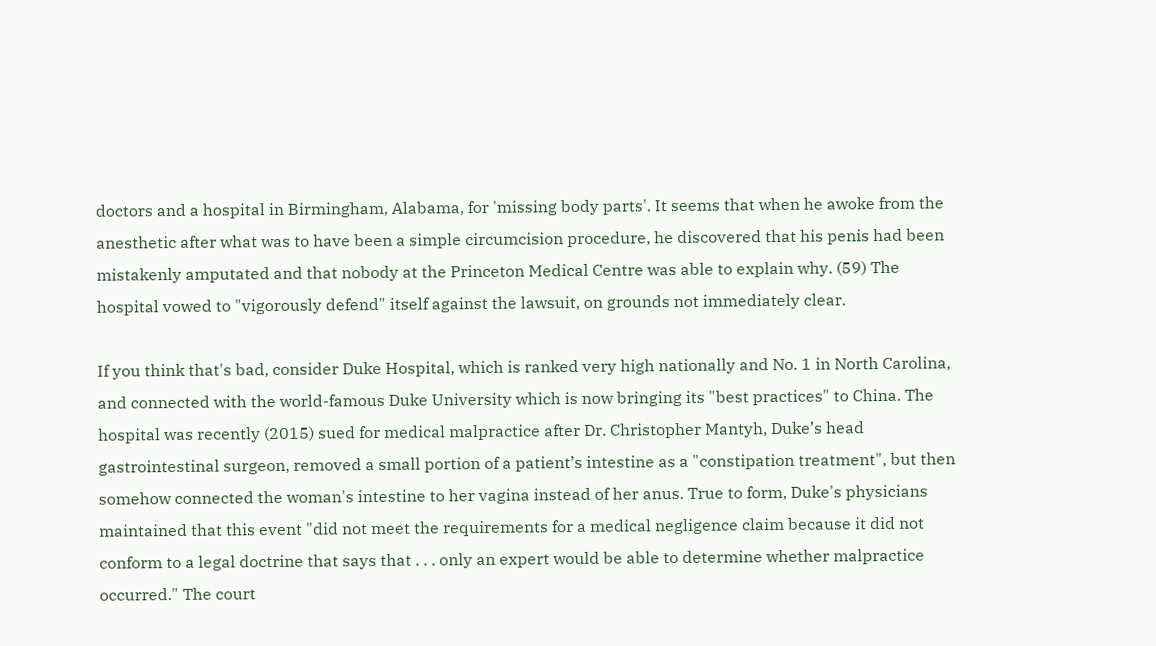doctors and a hospital in Birmingham, Alabama, for 'missing body parts'. It seems that when he awoke from the anesthetic after what was to have been a simple circumcision procedure, he discovered that his penis had been mistakenly amputated and that nobody at the Princeton Medical Centre was able to explain why. (59) The hospital vowed to "vigorously defend" itself against the lawsuit, on grounds not immediately clear.

If you think that's bad, consider Duke Hospital, which is ranked very high nationally and No. 1 in North Carolina, and connected with the world-famous Duke University which is now bringing its "best practices" to China. The hospital was recently (2015) sued for medical malpractice after Dr. Christopher Mantyh, Duke’s head gastrointestinal surgeon, removed a small portion of a patient’s intestine as a "constipation treatment", but then somehow connected the woman's intestine to her vagina instead of her anus. True to form, Duke's physicians maintained that this event "did not meet the requirements for a medical negligence claim because it did not conform to a legal doctrine that says that . . . only an expert would be able to determine whether malpractice occurred." The court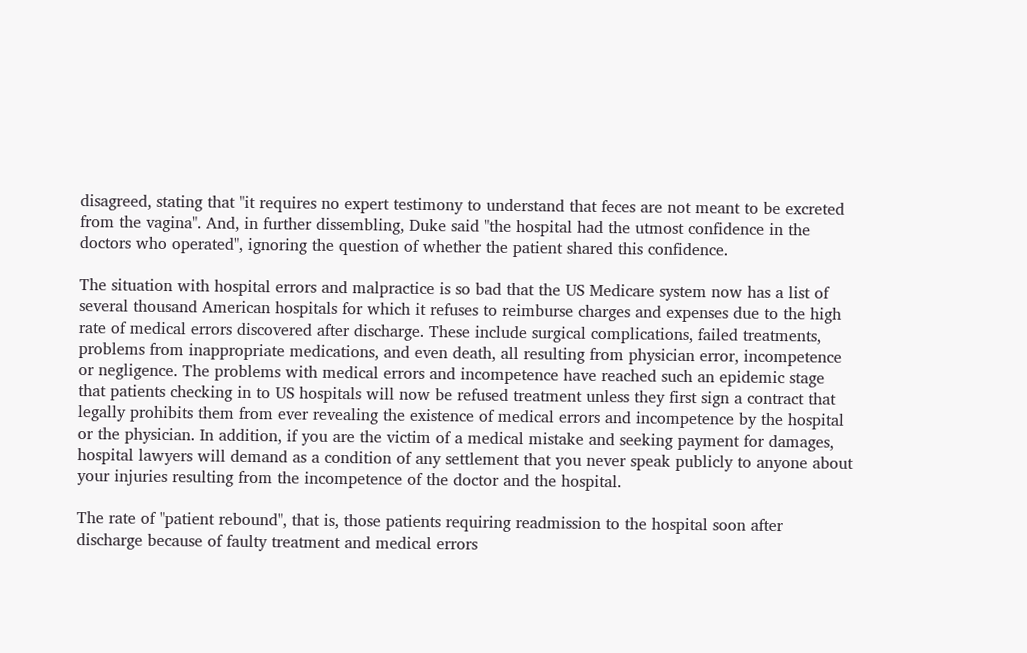disagreed, stating that "it requires no expert testimony to understand that feces are not meant to be excreted from the vagina". And, in further dissembling, Duke said "the hospital had the utmost confidence in the doctors who operated", ignoring the question of whether the patient shared this confidence.

The situation with hospital errors and malpractice is so bad that the US Medicare system now has a list of several thousand American hospitals for which it refuses to reimburse charges and expenses due to the high rate of medical errors discovered after discharge. These include surgical complications, failed treatments, problems from inappropriate medications, and even death, all resulting from physician error, incompetence or negligence. The problems with medical errors and incompetence have reached such an epidemic stage that patients checking in to US hospitals will now be refused treatment unless they first sign a contract that legally prohibits them from ever revealing the existence of medical errors and incompetence by the hospital or the physician. In addition, if you are the victim of a medical mistake and seeking payment for damages, hospital lawyers will demand as a condition of any settlement that you never speak publicly to anyone about your injuries resulting from the incompetence of the doctor and the hospital.

The rate of "patient rebound", that is, those patients requiring readmission to the hospital soon after discharge because of faulty treatment and medical errors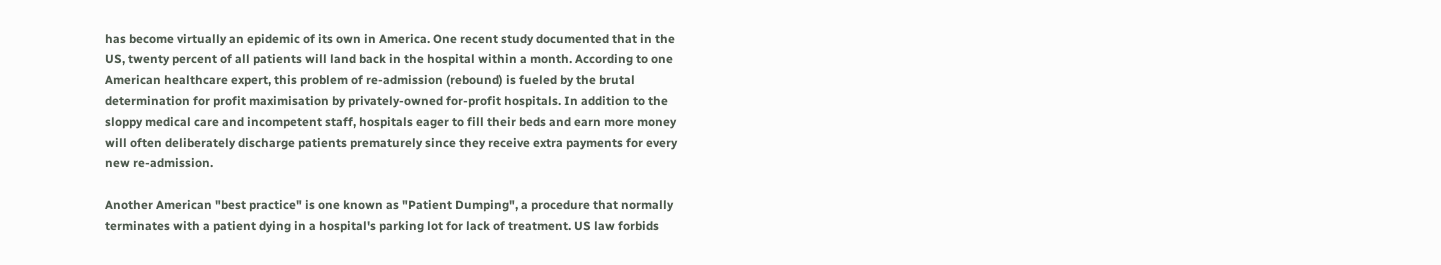has become virtually an epidemic of its own in America. One recent study documented that in the US, twenty percent of all patients will land back in the hospital within a month. According to one American healthcare expert, this problem of re-admission (rebound) is fueled by the brutal determination for profit maximisation by privately-owned for-profit hospitals. In addition to the sloppy medical care and incompetent staff, hospitals eager to fill their beds and earn more money will often deliberately discharge patients prematurely since they receive extra payments for every new re-admission.

Another American "best practice" is one known as "Patient Dumping", a procedure that normally terminates with a patient dying in a hospital's parking lot for lack of treatment. US law forbids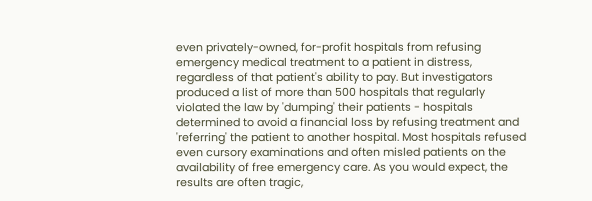even privately-owned, for-profit hospitals from refusing emergency medical treatment to a patient in distress, regardless of that patient's ability to pay. But investigators produced a list of more than 500 hospitals that regularly violated the law by 'dumping' their patients - hospitals determined to avoid a financial loss by refusing treatment and 'referring' the patient to another hospital. Most hospitals refused even cursory examinations and often misled patients on the availability of free emergency care. As you would expect, the results are often tragic,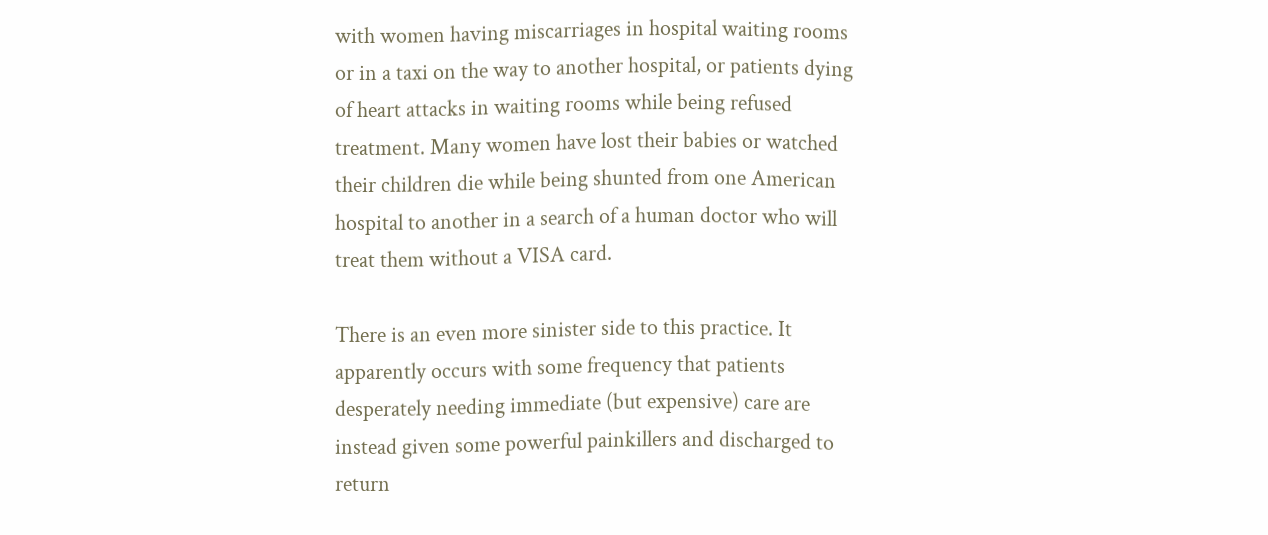with women having miscarriages in hospital waiting rooms or in a taxi on the way to another hospital, or patients dying of heart attacks in waiting rooms while being refused treatment. Many women have lost their babies or watched their children die while being shunted from one American hospital to another in a search of a human doctor who will treat them without a VISA card.

There is an even more sinister side to this practice. It apparently occurs with some frequency that patients desperately needing immediate (but expensive) care are instead given some powerful painkillers and discharged to return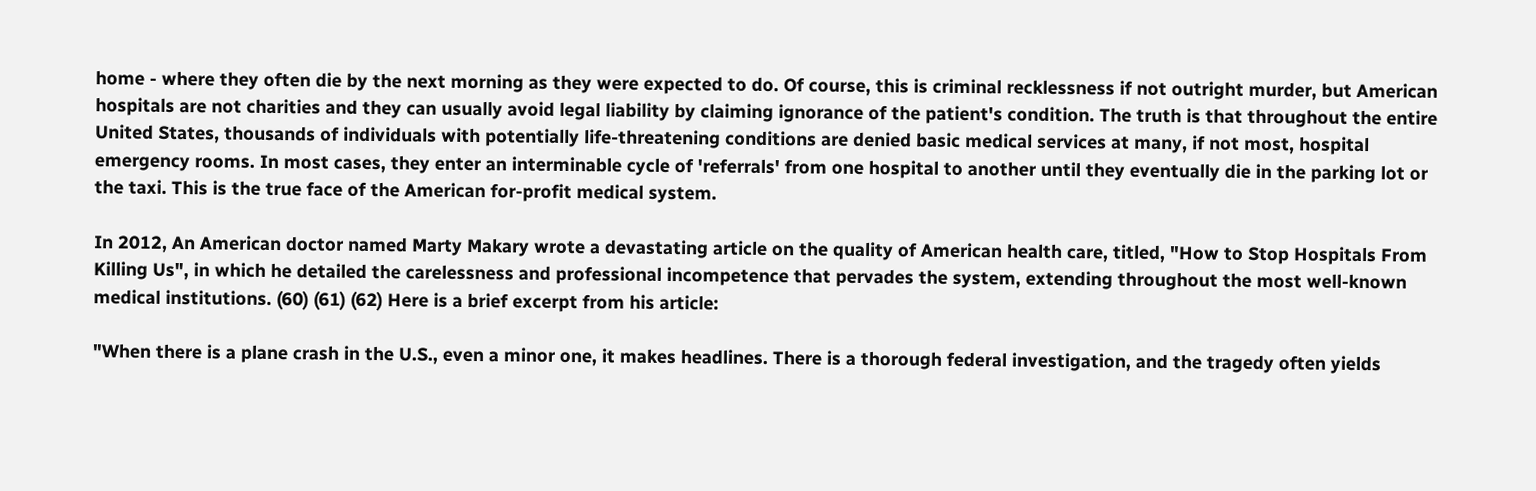home - where they often die by the next morning as they were expected to do. Of course, this is criminal recklessness if not outright murder, but American hospitals are not charities and they can usually avoid legal liability by claiming ignorance of the patient's condition. The truth is that throughout the entire United States, thousands of individuals with potentially life-threatening conditions are denied basic medical services at many, if not most, hospital emergency rooms. In most cases, they enter an interminable cycle of 'referrals' from one hospital to another until they eventually die in the parking lot or the taxi. This is the true face of the American for-profit medical system.

In 2012, An American doctor named Marty Makary wrote a devastating article on the quality of American health care, titled, "How to Stop Hospitals From Killing Us", in which he detailed the carelessness and professional incompetence that pervades the system, extending throughout the most well-known medical institutions. (60) (61) (62) Here is a brief excerpt from his article:

"When there is a plane crash in the U.S., even a minor one, it makes headlines. There is a thorough federal investigation, and the tragedy often yields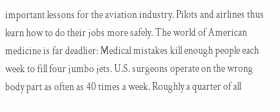important lessons for the aviation industry. Pilots and airlines thus learn how to do their jobs more safely. The world of American medicine is far deadlier: Medical mistakes kill enough people each week to fill four jumbo jets. U.S. surgeons operate on the wrong body part as often as 40 times a week. Roughly a quarter of all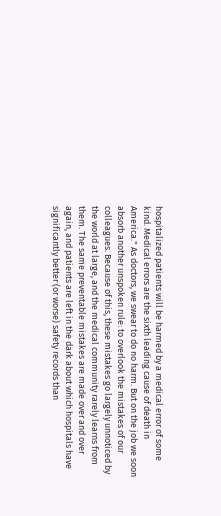hospitalized patients will be harmed by a medical error of some kind. Medical errors are the sixth leading cause of death in America." As doctors, we swear to do no harm. But on the job we soon absorb another unspoken rule: to overlook the mistakes of our colleagues. Because of this, these mistakes go largely unnoticed by the world at large, and the medical community rarely learns from them. The same preventable mistakes are made over and over again, and patients are left in the dark about which hospitals have significantly better (or worse) safety records than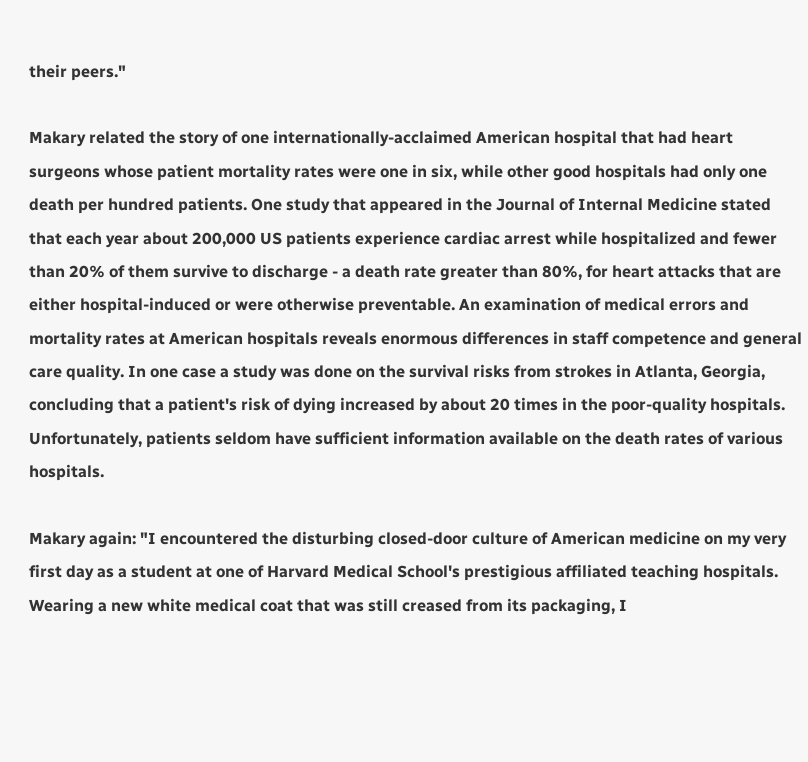their peers."

Makary related the story of one internationally-acclaimed American hospital that had heart surgeons whose patient mortality rates were one in six, while other good hospitals had only one death per hundred patients. One study that appeared in the Journal of Internal Medicine stated that each year about 200,000 US patients experience cardiac arrest while hospitalized and fewer than 20% of them survive to discharge - a death rate greater than 80%, for heart attacks that are either hospital-induced or were otherwise preventable. An examination of medical errors and mortality rates at American hospitals reveals enormous differences in staff competence and general care quality. In one case a study was done on the survival risks from strokes in Atlanta, Georgia, concluding that a patient's risk of dying increased by about 20 times in the poor-quality hospitals. Unfortunately, patients seldom have sufficient information available on the death rates of various hospitals.

Makary again: "I encountered the disturbing closed-door culture of American medicine on my very first day as a student at one of Harvard Medical School's prestigious affiliated teaching hospitals. Wearing a new white medical coat that was still creased from its packaging, I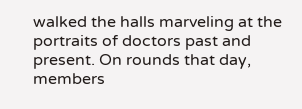walked the halls marveling at the portraits of doctors past and present. On rounds that day, members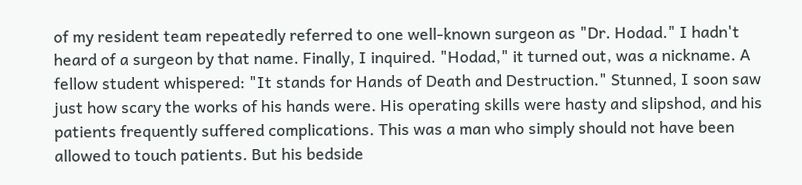of my resident team repeatedly referred to one well-known surgeon as "Dr. Hodad." I hadn't heard of a surgeon by that name. Finally, I inquired. "Hodad," it turned out, was a nickname. A fellow student whispered: "It stands for Hands of Death and Destruction." Stunned, I soon saw just how scary the works of his hands were. His operating skills were hasty and slipshod, and his patients frequently suffered complications. This was a man who simply should not have been allowed to touch patients. But his bedside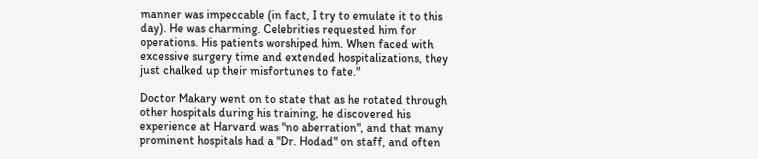manner was impeccable (in fact, I try to emulate it to this day). He was charming. Celebrities requested him for operations. His patients worshiped him. When faced with excessive surgery time and extended hospitalizations, they just chalked up their misfortunes to fate."

Doctor Makary went on to state that as he rotated through other hospitals during his training, he discovered his experience at Harvard was "no aberration", and that many prominent hospitals had a "Dr. Hodad" on staff, and often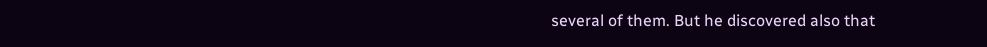several of them. But he discovered also that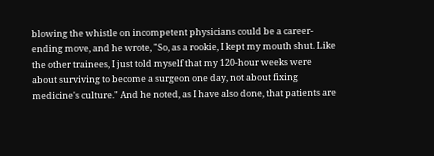blowing the whistle on incompetent physicians could be a career-ending move, and he wrote, "So, as a rookie, I kept my mouth shut. Like the other trainees, I just told myself that my 120-hour weeks were about surviving to become a surgeon one day, not about fixing medicine's culture." And he noted, as I have also done, that patients are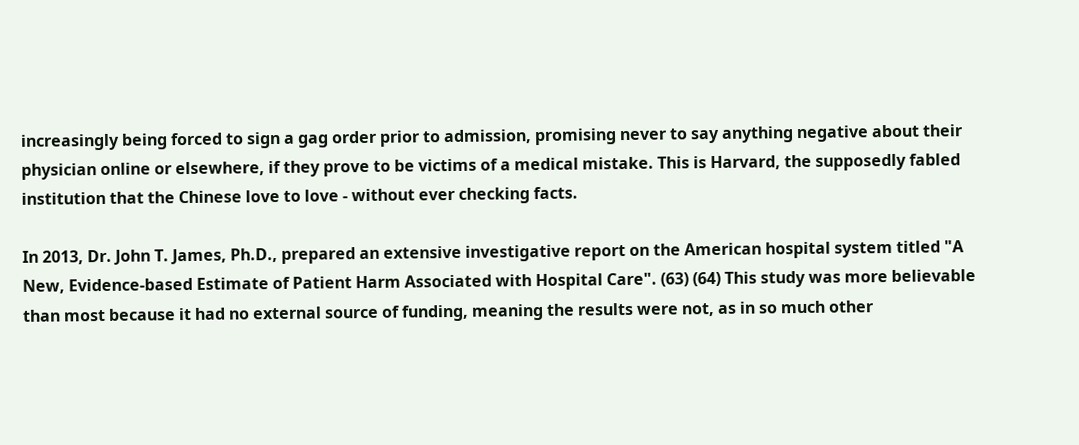increasingly being forced to sign a gag order prior to admission, promising never to say anything negative about their physician online or elsewhere, if they prove to be victims of a medical mistake. This is Harvard, the supposedly fabled institution that the Chinese love to love - without ever checking facts.

In 2013, Dr. John T. James, Ph.D., prepared an extensive investigative report on the American hospital system titled "A New, Evidence-based Estimate of Patient Harm Associated with Hospital Care". (63) (64) This study was more believable than most because it had no external source of funding, meaning the results were not, as in so much other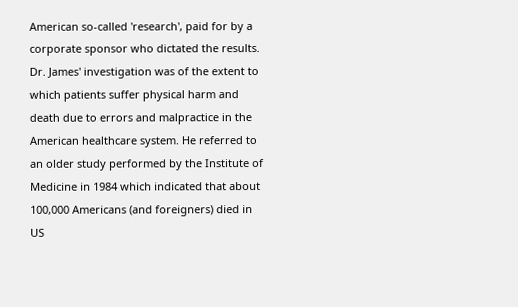American so-called 'research', paid for by a corporate sponsor who dictated the results. Dr. James' investigation was of the extent to which patients suffer physical harm and death due to errors and malpractice in the American healthcare system. He referred to an older study performed by the Institute of Medicine in 1984 which indicated that about 100,000 Americans (and foreigners) died in US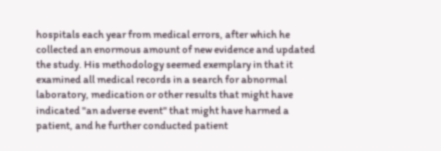hospitals each year from medical errors, after which he collected an enormous amount of new evidence and updated the study. His methodology seemed exemplary in that it examined all medical records in a search for abnormal laboratory, medication or other results that might have indicated "an adverse event" that might have harmed a patient, and he further conducted patient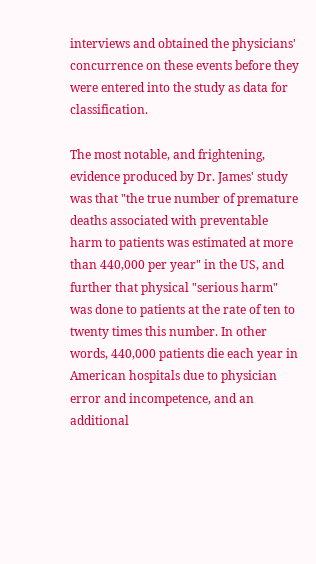interviews and obtained the physicians' concurrence on these events before they were entered into the study as data for classification.

The most notable, and frightening, evidence produced by Dr. James' study was that "the true number of premature deaths associated with preventable harm to patients was estimated at more than 440,000 per year" in the US, and further that physical "serious harm" was done to patients at the rate of ten to twenty times this number. In other words, 440,000 patients die each year in American hospitals due to physician error and incompetence, and an additional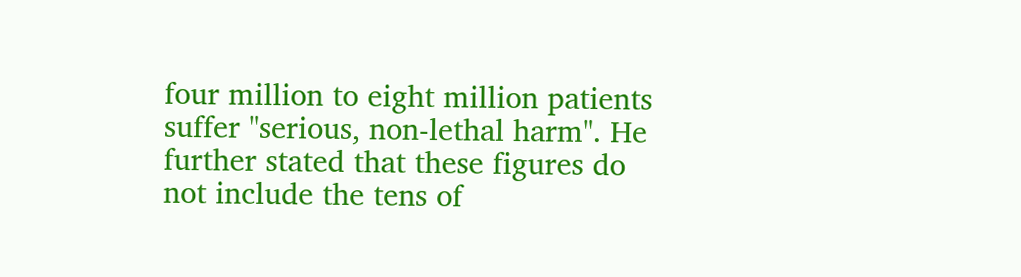four million to eight million patients suffer "serious, non-lethal harm". He further stated that these figures do not include the tens of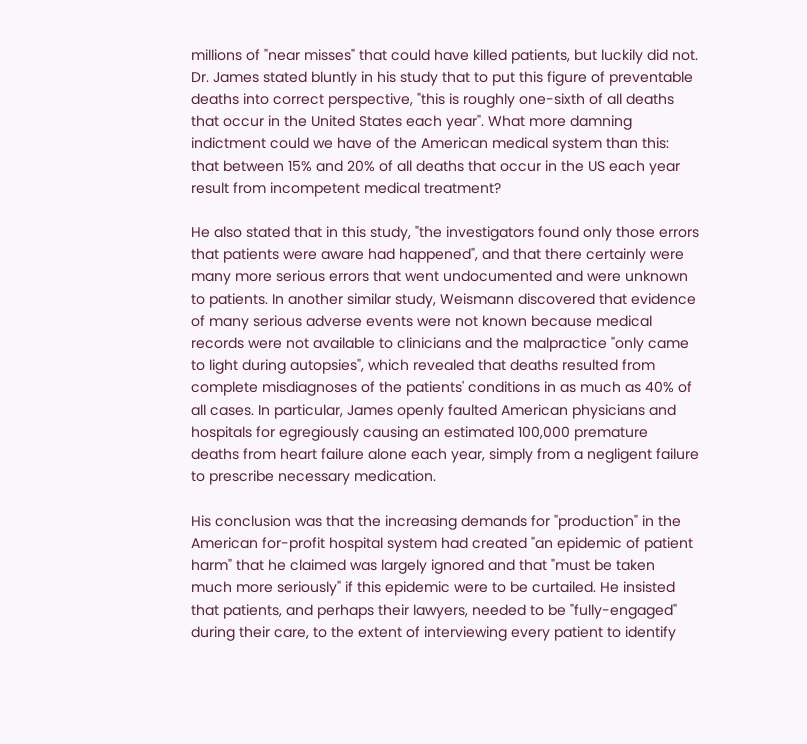millions of "near misses" that could have killed patients, but luckily did not. Dr. James stated bluntly in his study that to put this figure of preventable deaths into correct perspective, "this is roughly one-sixth of all deaths that occur in the United States each year". What more damning indictment could we have of the American medical system than this: that between 15% and 20% of all deaths that occur in the US each year result from incompetent medical treatment?

He also stated that in this study, "the investigators found only those errors that patients were aware had happened", and that there certainly were many more serious errors that went undocumented and were unknown to patients. In another similar study, Weismann discovered that evidence of many serious adverse events were not known because medical records were not available to clinicians and the malpractice "only came to light during autopsies", which revealed that deaths resulted from complete misdiagnoses of the patients' conditions in as much as 40% of all cases. In particular, James openly faulted American physicians and hospitals for egregiously causing an estimated 100,000 premature deaths from heart failure alone each year, simply from a negligent failure to prescribe necessary medication.

His conclusion was that the increasing demands for "production" in the American for-profit hospital system had created "an epidemic of patient harm" that he claimed was largely ignored and that "must be taken much more seriously" if this epidemic were to be curtailed. He insisted that patients, and perhaps their lawyers, needed to be "fully-engaged" during their care, to the extent of interviewing every patient to identify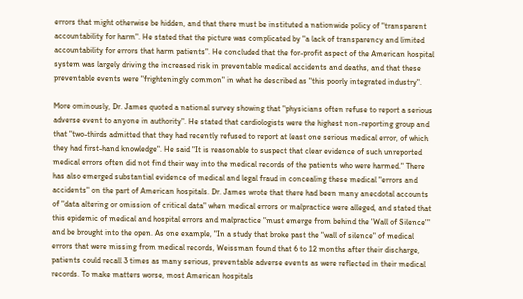errors that might otherwise be hidden, and that there must be instituted a nationwide policy of "transparent accountability for harm". He stated that the picture was complicated by "a lack of transparency and limited accountability for errors that harm patients". He concluded that the for-profit aspect of the American hospital system was largely driving the increased risk in preventable medical accidents and deaths, and that these preventable events were "frighteningly common" in what he described as "this poorly integrated industry".

More ominously, Dr. James quoted a national survey showing that "physicians often refuse to report a serious adverse event to anyone in authority". He stated that cardiologists were the highest non-reporting group and that "two-thirds admitted that they had recently refused to report at least one serious medical error, of which they had first-hand knowledge". He said "It is reasonable to suspect that clear evidence of such unreported medical errors often did not find their way into the medical records of the patients who were harmed." There has also emerged substantial evidence of medical and legal fraud in concealing these medical "errors and accidents" on the part of American hospitals. Dr. James wrote that there had been many anecdotal accounts of "data altering or omission of critical data" when medical errors or malpractice were alleged, and stated that this epidemic of medical and hospital errors and malpractice "must emerge from behind the 'Wall of Silence'" and be brought into the open. As one example, "In a study that broke past the "wall of silence" of medical errors that were missing from medical records, Weissman found that 6 to 12 months after their discharge, patients could recall 3 times as many serious, preventable adverse events as were reflected in their medical records. To make matters worse, most American hospitals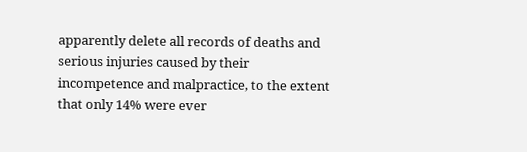apparently delete all records of deaths and serious injuries caused by their incompetence and malpractice, to the extent that only 14% were ever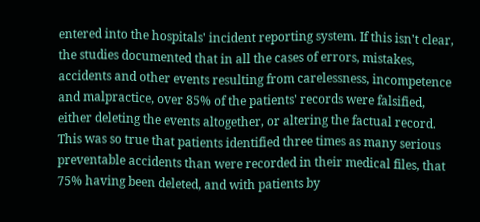entered into the hospitals' incident reporting system. If this isn't clear, the studies documented that in all the cases of errors, mistakes, accidents and other events resulting from carelessness, incompetence and malpractice, over 85% of the patients' records were falsified, either deleting the events altogether, or altering the factual record. This was so true that patients identified three times as many serious preventable accidents than were recorded in their medical files, that 75% having been deleted, and with patients by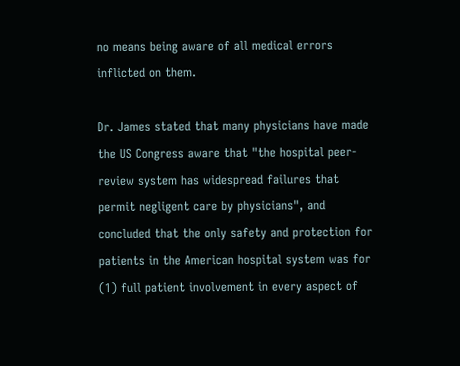no means being aware of all medical errors inflicted on them.

Dr. James stated that many physicians have made the US Congress aware that "the hospital peer-review system has widespread failures that permit negligent care by physicians", and concluded that the only safety and protection for patients in the American hospital system was for (1) full patient involvement in every aspect of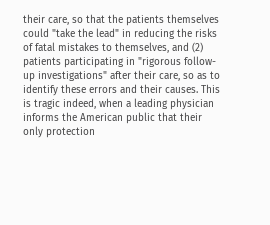their care, so that the patients themselves could "take the lead" in reducing the risks of fatal mistakes to themselves, and (2) patients participating in "rigorous follow-up investigations" after their care, so as to identify these errors and their causes. This is tragic indeed, when a leading physician informs the American public that their only protection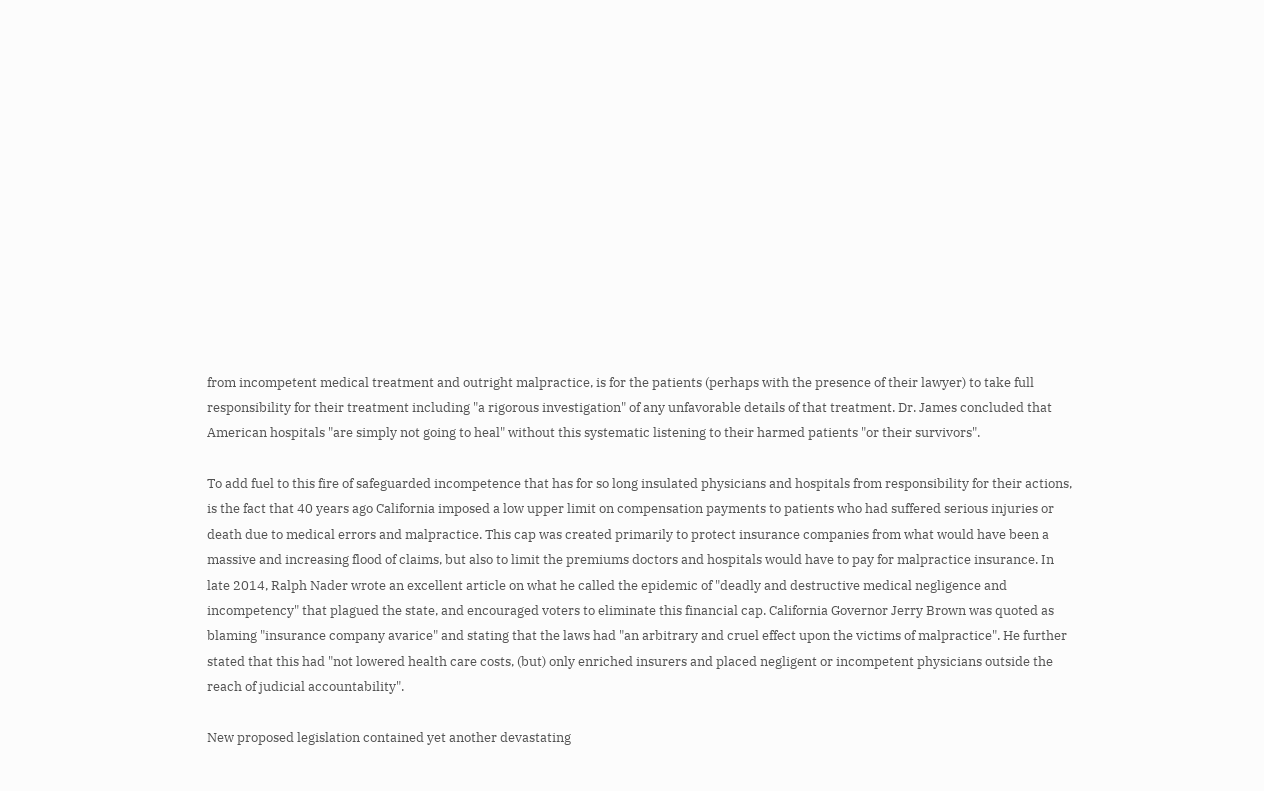from incompetent medical treatment and outright malpractice, is for the patients (perhaps with the presence of their lawyer) to take full responsibility for their treatment including "a rigorous investigation" of any unfavorable details of that treatment. Dr. James concluded that American hospitals "are simply not going to heal" without this systematic listening to their harmed patients "or their survivors".

To add fuel to this fire of safeguarded incompetence that has for so long insulated physicians and hospitals from responsibility for their actions, is the fact that 40 years ago California imposed a low upper limit on compensation payments to patients who had suffered serious injuries or death due to medical errors and malpractice. This cap was created primarily to protect insurance companies from what would have been a massive and increasing flood of claims, but also to limit the premiums doctors and hospitals would have to pay for malpractice insurance. In late 2014, Ralph Nader wrote an excellent article on what he called the epidemic of "deadly and destructive medical negligence and incompetency" that plagued the state, and encouraged voters to eliminate this financial cap. California Governor Jerry Brown was quoted as blaming "insurance company avarice" and stating that the laws had "an arbitrary and cruel effect upon the victims of malpractice". He further stated that this had "not lowered health care costs, (but) only enriched insurers and placed negligent or incompetent physicians outside the reach of judicial accountability".

New proposed legislation contained yet another devastating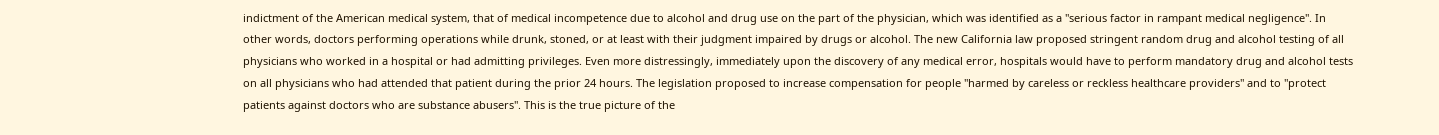indictment of the American medical system, that of medical incompetence due to alcohol and drug use on the part of the physician, which was identified as a "serious factor in rampant medical negligence". In other words, doctors performing operations while drunk, stoned, or at least with their judgment impaired by drugs or alcohol. The new California law proposed stringent random drug and alcohol testing of all physicians who worked in a hospital or had admitting privileges. Even more distressingly, immediately upon the discovery of any medical error, hospitals would have to perform mandatory drug and alcohol tests on all physicians who had attended that patient during the prior 24 hours. The legislation proposed to increase compensation for people "harmed by careless or reckless healthcare providers" and to "protect patients against doctors who are substance abusers". This is the true picture of the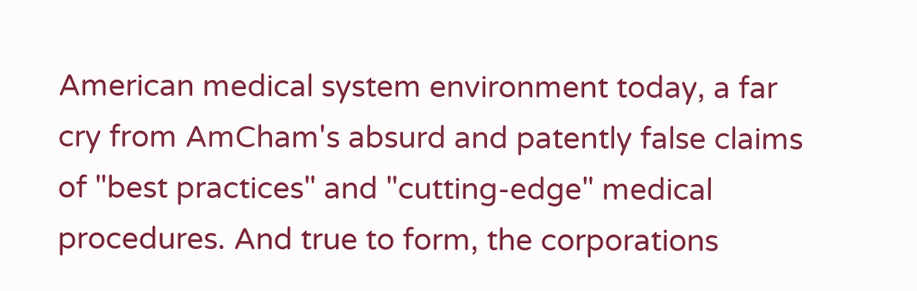American medical system environment today, a far cry from AmCham's absurd and patently false claims of "best practices" and "cutting-edge" medical procedures. And true to form, the corporations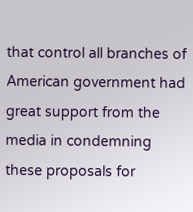that control all branches of American government had great support from the media in condemning these proposals for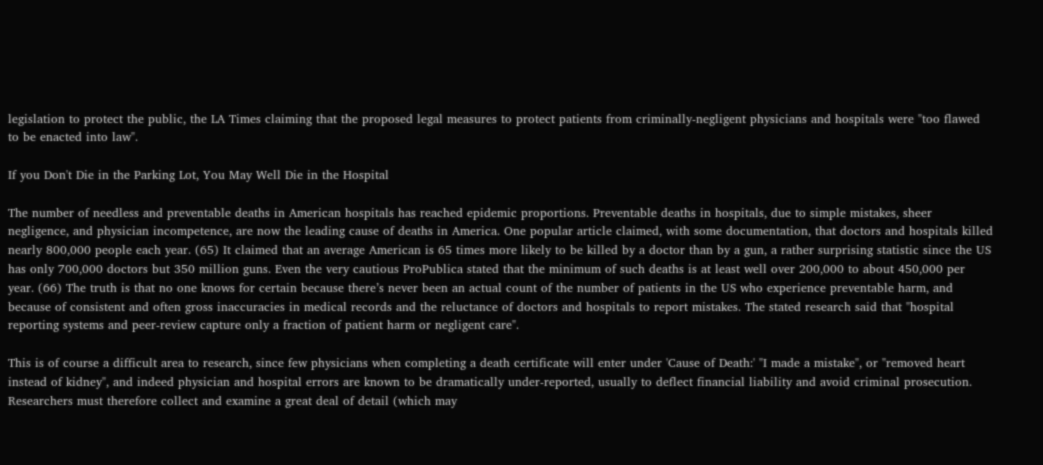legislation to protect the public, the LA Times claiming that the proposed legal measures to protect patients from criminally-negligent physicians and hospitals were "too flawed to be enacted into law".

If you Don't Die in the Parking Lot, You May Well Die in the Hospital

The number of needless and preventable deaths in American hospitals has reached epidemic proportions. Preventable deaths in hospitals, due to simple mistakes, sheer negligence, and physician incompetence, are now the leading cause of deaths in America. One popular article claimed, with some documentation, that doctors and hospitals killed nearly 800,000 people each year. (65) It claimed that an average American is 65 times more likely to be killed by a doctor than by a gun, a rather surprising statistic since the US has only 700,000 doctors but 350 million guns. Even the very cautious ProPublica stated that the minimum of such deaths is at least well over 200,000 to about 450,000 per year. (66) The truth is that no one knows for certain because there’s never been an actual count of the number of patients in the US who experience preventable harm, and because of consistent and often gross inaccuracies in medical records and the reluctance of doctors and hospitals to report mistakes. The stated research said that "hospital reporting systems and peer-review capture only a fraction of patient harm or negligent care".

This is of course a difficult area to research, since few physicians when completing a death certificate will enter under 'Cause of Death:' "I made a mistake", or "removed heart instead of kidney", and indeed physician and hospital errors are known to be dramatically under-reported, usually to deflect financial liability and avoid criminal prosecution. Researchers must therefore collect and examine a great deal of detail (which may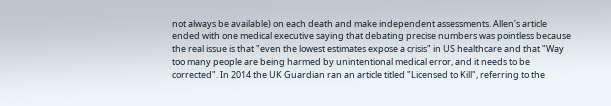not always be available) on each death and make independent assessments. Allen's article ended with one medical executive saying that debating precise numbers was pointless because the real issue is that "even the lowest estimates expose a crisis" in US healthcare and that "Way too many people are being harmed by unintentional medical error, and it needs to be corrected". In 2014 the UK Guardian ran an article titled "Licensed to Kill", referring to the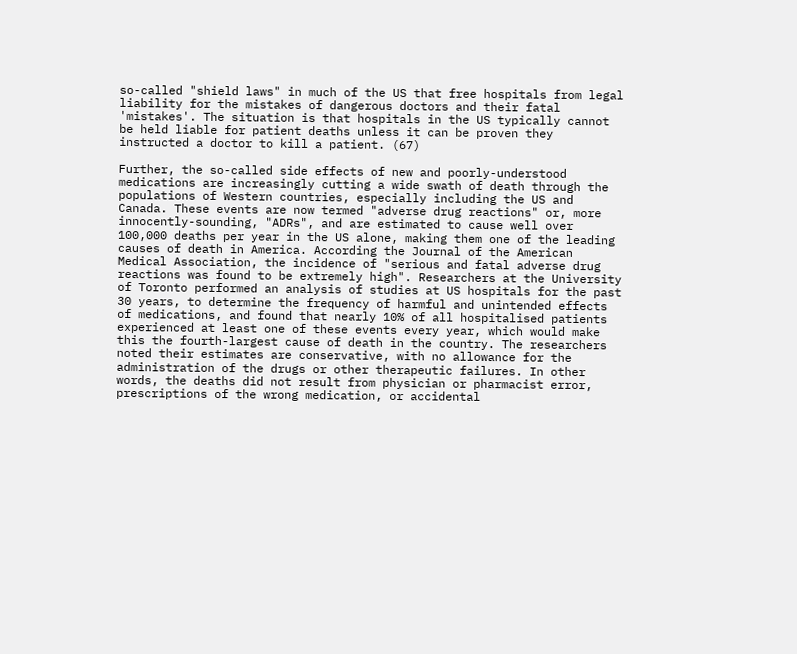so-called "shield laws" in much of the US that free hospitals from legal liability for the mistakes of dangerous doctors and their fatal 'mistakes'. The situation is that hospitals in the US typically cannot be held liable for patient deaths unless it can be proven they instructed a doctor to kill a patient. (67)

Further, the so-called side effects of new and poorly-understood medications are increasingly cutting a wide swath of death through the populations of Western countries, especially including the US and Canada. These events are now termed "adverse drug reactions" or, more innocently-sounding, "ADRs", and are estimated to cause well over 100,000 deaths per year in the US alone, making them one of the leading causes of death in America. According the Journal of the American Medical Association, the incidence of "serious and fatal adverse drug reactions was found to be extremely high". Researchers at the University of Toronto performed an analysis of studies at US hospitals for the past 30 years, to determine the frequency of harmful and unintended effects of medications, and found that nearly 10% of all hospitalised patients experienced at least one of these events every year, which would make this the fourth-largest cause of death in the country. The researchers noted their estimates are conservative, with no allowance for the administration of the drugs or other therapeutic failures. In other words, the deaths did not result from physician or pharmacist error, prescriptions of the wrong medication, or accidental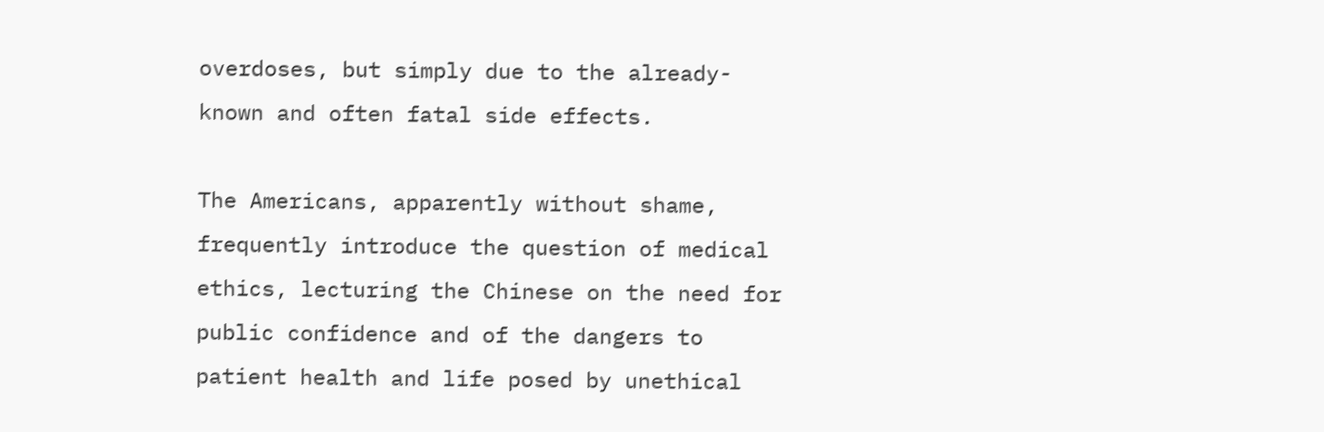overdoses, but simply due to the already-known and often fatal side effects.

The Americans, apparently without shame, frequently introduce the question of medical ethics, lecturing the Chinese on the need for public confidence and of the dangers to patient health and life posed by unethical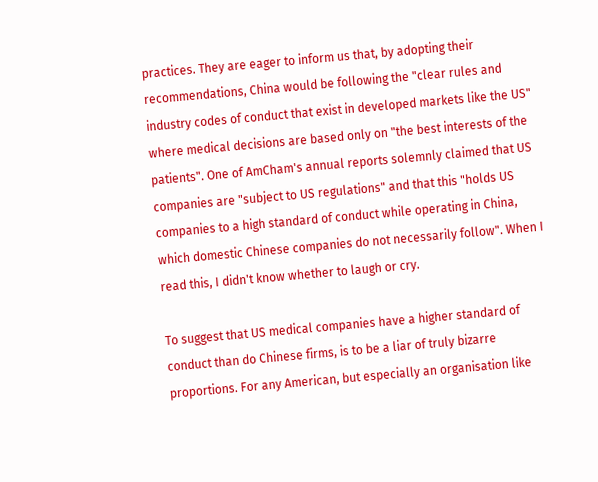practices. They are eager to inform us that, by adopting their recommendations, China would be following the "clear rules and industry codes of conduct that exist in developed markets like the US" where medical decisions are based only on "the best interests of the patients". One of AmCham's annual reports solemnly claimed that US companies are "subject to US regulations" and that this "holds US companies to a high standard of conduct while operating in China, which domestic Chinese companies do not necessarily follow". When I read this, I didn't know whether to laugh or cry.

To suggest that US medical companies have a higher standard of conduct than do Chinese firms, is to be a liar of truly bizarre proportions. For any American, but especially an organisation like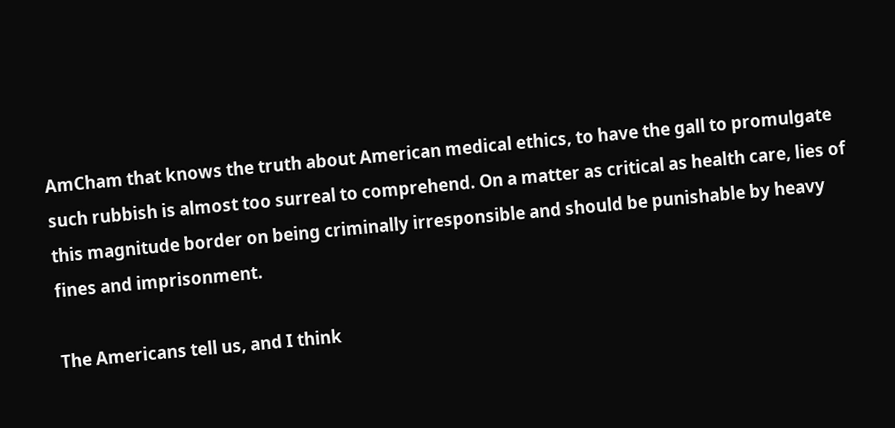AmCham that knows the truth about American medical ethics, to have the gall to promulgate such rubbish is almost too surreal to comprehend. On a matter as critical as health care, lies of this magnitude border on being criminally irresponsible and should be punishable by heavy fines and imprisonment.

The Americans tell us, and I think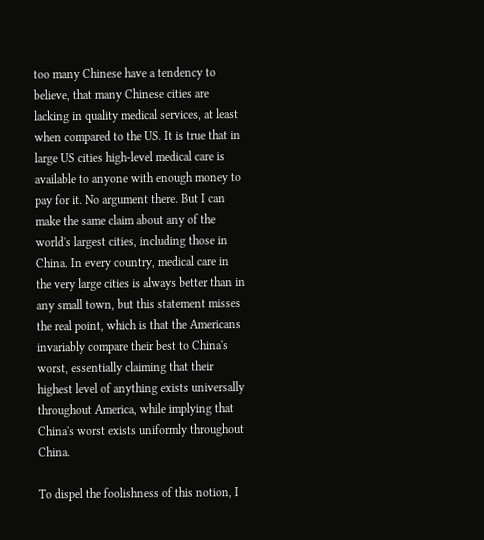too many Chinese have a tendency to believe, that many Chinese cities are lacking in quality medical services, at least when compared to the US. It is true that in large US cities high-level medical care is available to anyone with enough money to pay for it. No argument there. But I can make the same claim about any of the world's largest cities, including those in China. In every country, medical care in the very large cities is always better than in any small town, but this statement misses the real point, which is that the Americans invariably compare their best to China's worst, essentially claiming that their highest level of anything exists universally throughout America, while implying that China's worst exists uniformly throughout China.

To dispel the foolishness of this notion, I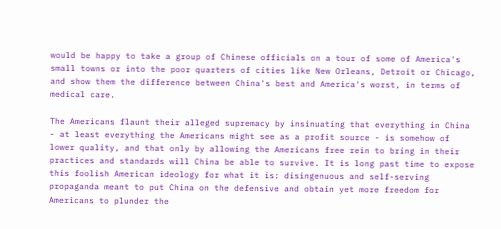would be happy to take a group of Chinese officials on a tour of some of America's small towns or into the poor quarters of cities like New Orleans, Detroit or Chicago, and show them the difference between China's best and America's worst, in terms of medical care.

The Americans flaunt their alleged supremacy by insinuating that everything in China - at least everything the Americans might see as a profit source - is somehow of lower quality, and that only by allowing the Americans free rein to bring in their practices and standards will China be able to survive. It is long past time to expose this foolish American ideology for what it is: disingenuous and self-serving propaganda meant to put China on the defensive and obtain yet more freedom for Americans to plunder the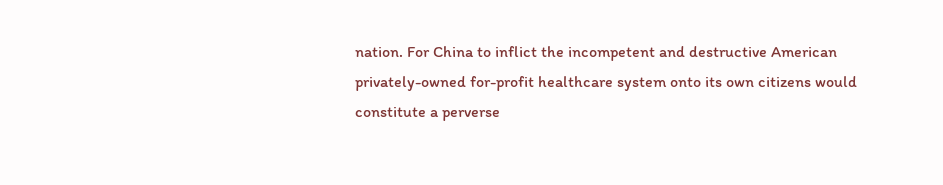nation. For China to inflict the incompetent and destructive American privately-owned for-profit healthcare system onto its own citizens would constitute a perverse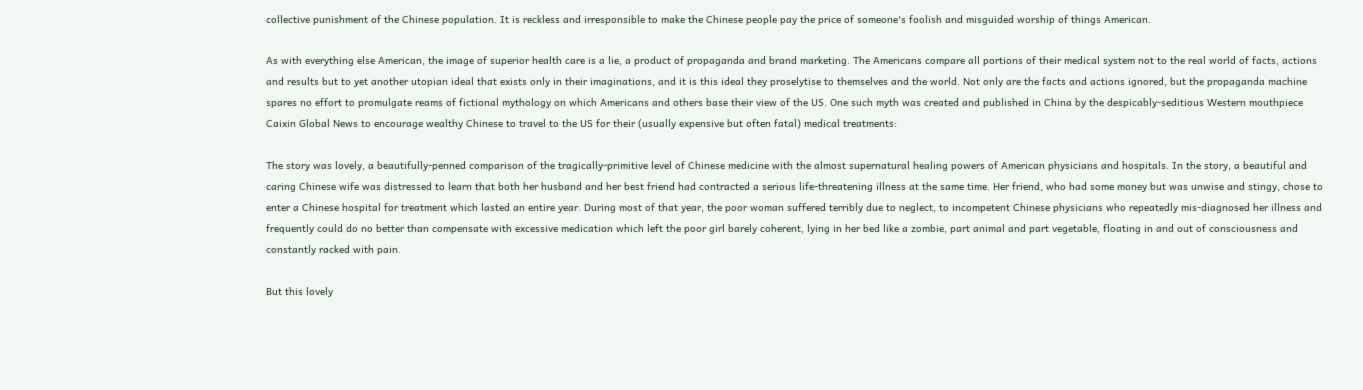collective punishment of the Chinese population. It is reckless and irresponsible to make the Chinese people pay the price of someone's foolish and misguided worship of things American.

As with everything else American, the image of superior health care is a lie, a product of propaganda and brand marketing. The Americans compare all portions of their medical system not to the real world of facts, actions and results but to yet another utopian ideal that exists only in their imaginations, and it is this ideal they proselytise to themselves and the world. Not only are the facts and actions ignored, but the propaganda machine spares no effort to promulgate reams of fictional mythology on which Americans and others base their view of the US. One such myth was created and published in China by the despicably-seditious Western mouthpiece Caixin Global News to encourage wealthy Chinese to travel to the US for their (usually expensive but often fatal) medical treatments:

The story was lovely, a beautifully-penned comparison of the tragically-primitive level of Chinese medicine with the almost supernatural healing powers of American physicians and hospitals. In the story, a beautiful and caring Chinese wife was distressed to learn that both her husband and her best friend had contracted a serious life-threatening illness at the same time. Her friend, who had some money but was unwise and stingy, chose to enter a Chinese hospital for treatment which lasted an entire year. During most of that year, the poor woman suffered terribly due to neglect, to incompetent Chinese physicians who repeatedly mis-diagnosed her illness and frequently could do no better than compensate with excessive medication which left the poor girl barely coherent, lying in her bed like a zombie, part animal and part vegetable, floating in and out of consciousness and constantly racked with pain.

But this lovely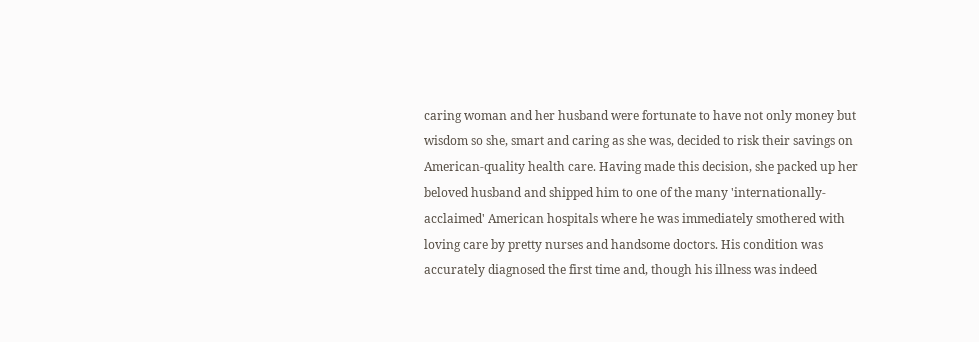caring woman and her husband were fortunate to have not only money but wisdom so she, smart and caring as she was, decided to risk their savings on American-quality health care. Having made this decision, she packed up her beloved husband and shipped him to one of the many 'internationally-acclaimed' American hospitals where he was immediately smothered with loving care by pretty nurses and handsome doctors. His condition was accurately diagnosed the first time and, though his illness was indeed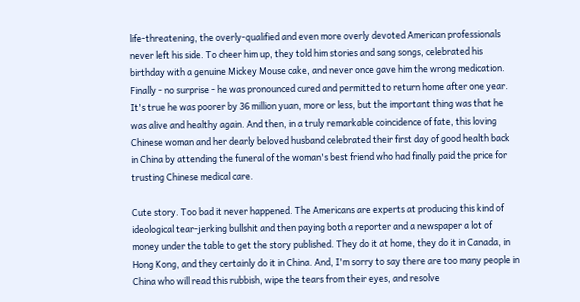life-threatening, the overly-qualified and even more overly devoted American professionals never left his side. To cheer him up, they told him stories and sang songs, celebrated his birthday with a genuine Mickey Mouse cake, and never once gave him the wrong medication. Finally - no surprise - he was pronounced cured and permitted to return home after one year. It's true he was poorer by 36 million yuan, more or less, but the important thing was that he was alive and healthy again. And then, in a truly remarkable coincidence of fate, this loving Chinese woman and her dearly beloved husband celebrated their first day of good health back in China by attending the funeral of the woman's best friend who had finally paid the price for trusting Chinese medical care.

Cute story. Too bad it never happened. The Americans are experts at producing this kind of ideological tear-jerking bullshit and then paying both a reporter and a newspaper a lot of money under the table to get the story published. They do it at home, they do it in Canada, in Hong Kong, and they certainly do it in China. And, I'm sorry to say there are too many people in China who will read this rubbish, wipe the tears from their eyes, and resolve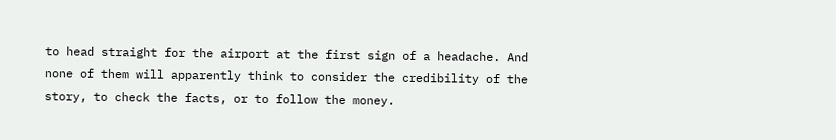to head straight for the airport at the first sign of a headache. And none of them will apparently think to consider the credibility of the story, to check the facts, or to follow the money.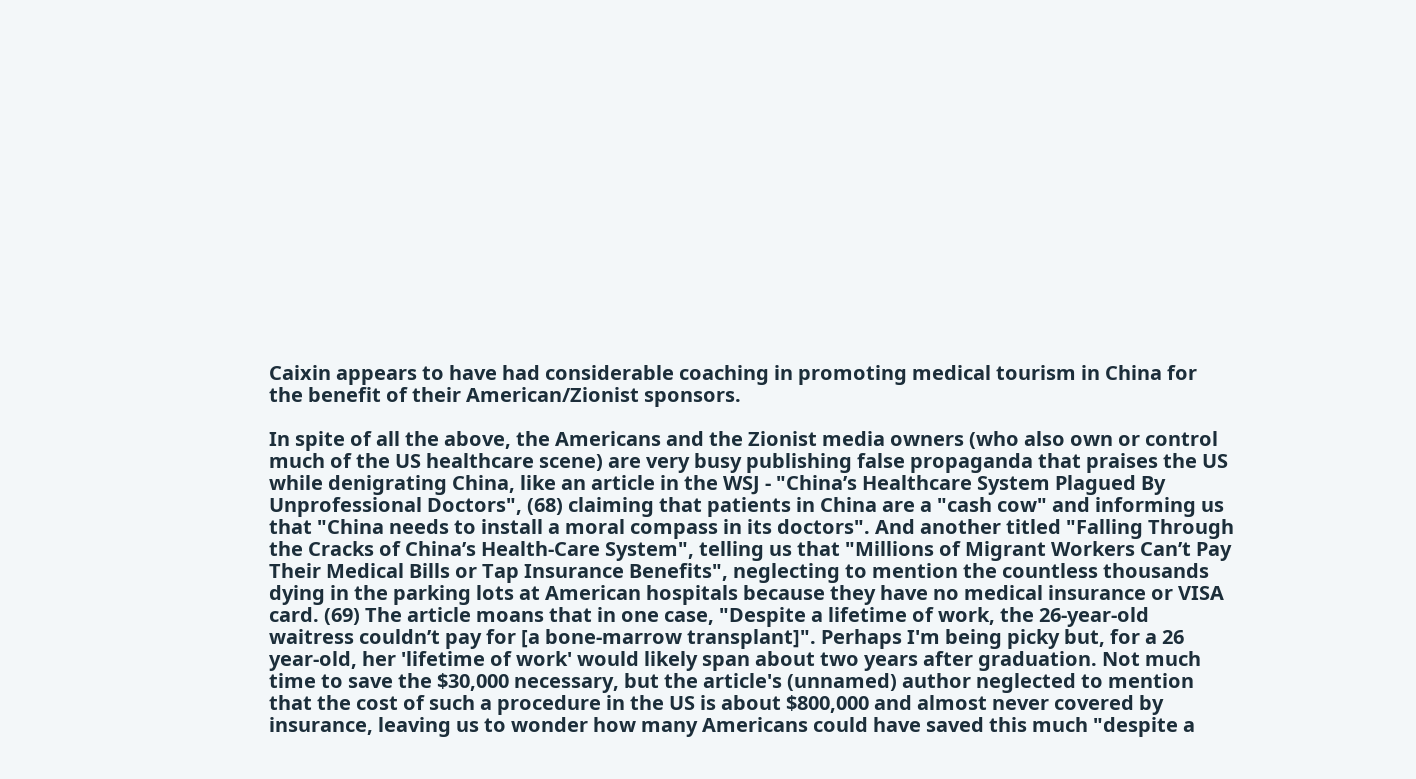Caixin appears to have had considerable coaching in promoting medical tourism in China for the benefit of their American/Zionist sponsors.

In spite of all the above, the Americans and the Zionist media owners (who also own or control much of the US healthcare scene) are very busy publishing false propaganda that praises the US while denigrating China, like an article in the WSJ - "China’s Healthcare System Plagued By Unprofessional Doctors", (68) claiming that patients in China are a "cash cow" and informing us that "China needs to install a moral compass in its doctors". And another titled "Falling Through the Cracks of China’s Health-Care System", telling us that "Millions of Migrant Workers Can’t Pay Their Medical Bills or Tap Insurance Benefits", neglecting to mention the countless thousands dying in the parking lots at American hospitals because they have no medical insurance or VISA card. (69) The article moans that in one case, "Despite a lifetime of work, the 26-year-old waitress couldn’t pay for [a bone-marrow transplant]". Perhaps I'm being picky but, for a 26 year-old, her 'lifetime of work' would likely span about two years after graduation. Not much time to save the $30,000 necessary, but the article's (unnamed) author neglected to mention that the cost of such a procedure in the US is about $800,000 and almost never covered by insurance, leaving us to wonder how many Americans could have saved this much "despite a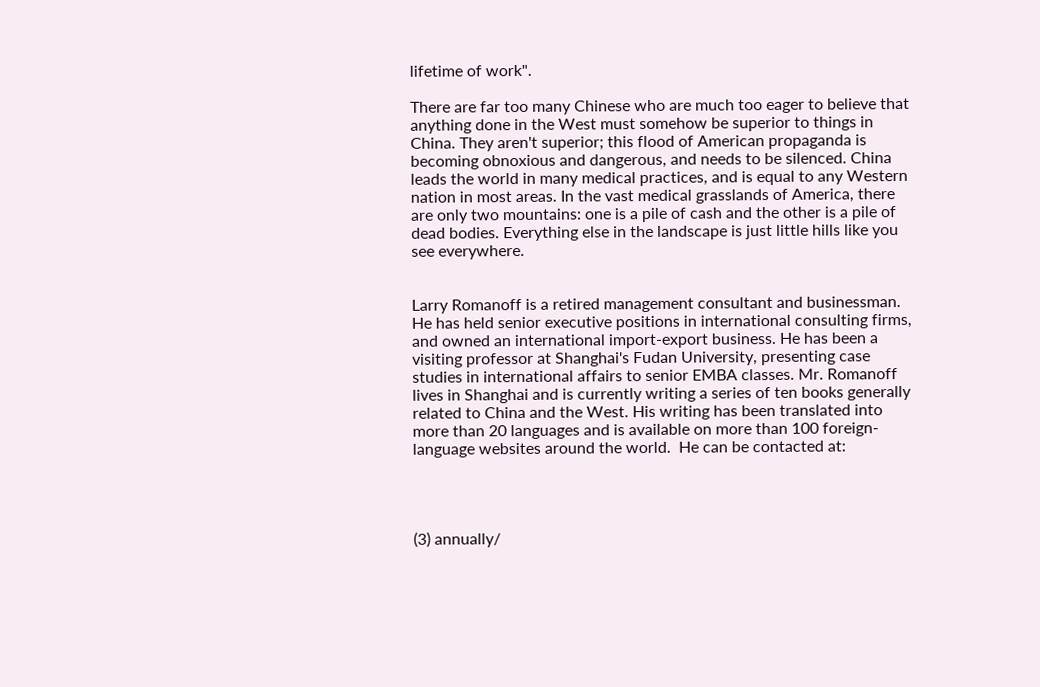lifetime of work".

There are far too many Chinese who are much too eager to believe that anything done in the West must somehow be superior to things in China. They aren't superior; this flood of American propaganda is becoming obnoxious and dangerous, and needs to be silenced. China leads the world in many medical practices, and is equal to any Western nation in most areas. In the vast medical grasslands of America, there are only two mountains: one is a pile of cash and the other is a pile of dead bodies. Everything else in the landscape is just little hills like you see everywhere.


Larry Romanoff is a retired management consultant and businessman. He has held senior executive positions in international consulting firms, and owned an international import-export business. He has been a visiting professor at Shanghai's Fudan University, presenting case studies in international affairs to senior EMBA classes. Mr. Romanoff lives in Shanghai and is currently writing a series of ten books generally related to China and the West. His writing has been translated into more than 20 languages and is available on more than 100 foreign-language websites around the world.  He can be contacted at:




(3) annually/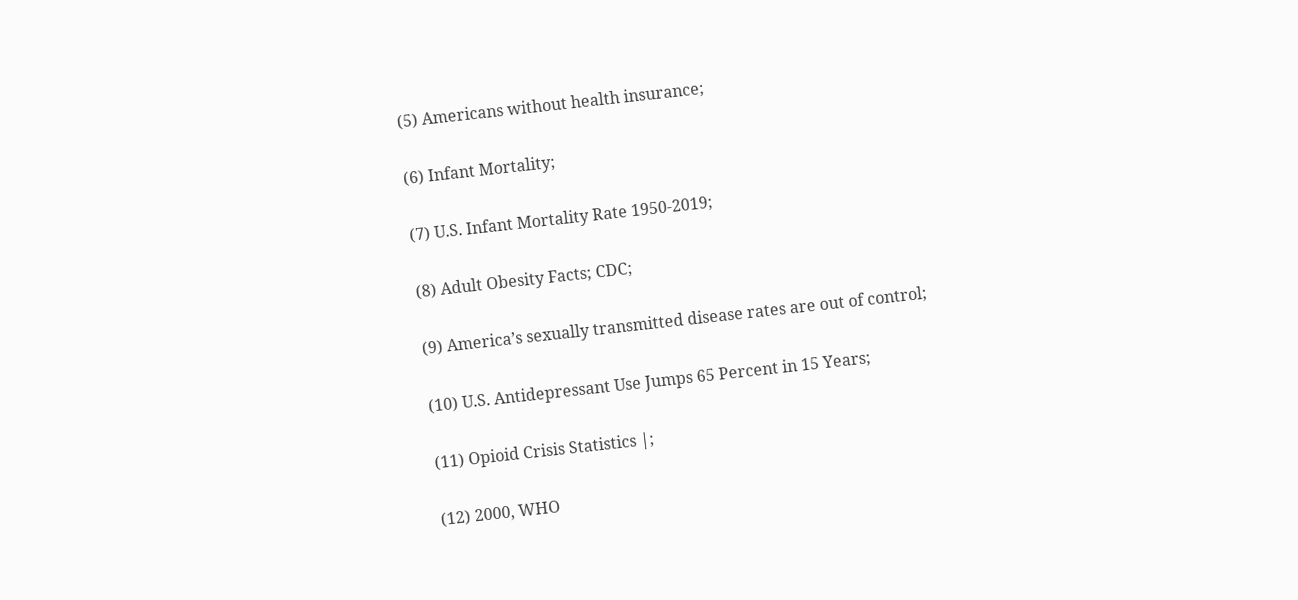(5) Americans without health insurance;

(6) Infant Mortality;

(7) U.S. Infant Mortality Rate 1950-2019;

(8) Adult Obesity Facts; CDC;

(9) America’s sexually transmitted disease rates are out of control;

(10) U.S. Antidepressant Use Jumps 65 Percent in 15 Years;

(11) Opioid Crisis Statistics |;

(12) 2000, WHO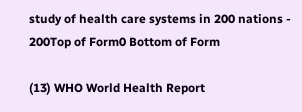study of health care systems in 200 nations - 200Top of Form0 Bottom of Form

(13) WHO World Health Report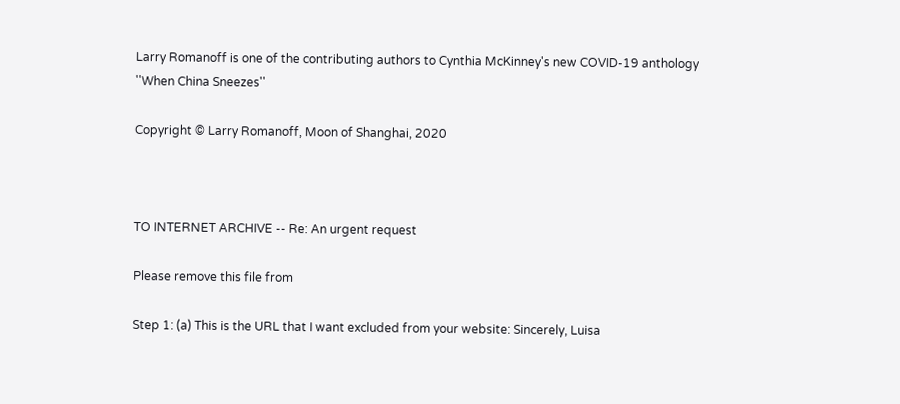Larry Romanoff is one of the contributing authors to Cynthia McKinney's new COVID-19 anthology ''When China Sneezes''

Copyright © Larry Romanoff, Moon of Shanghai, 2020



TO INTERNET ARCHIVE -- Re: An urgent request

Please remove this file from

Step 1: (a) This is the URL that I want excluded from your website: Sincerely, Luisa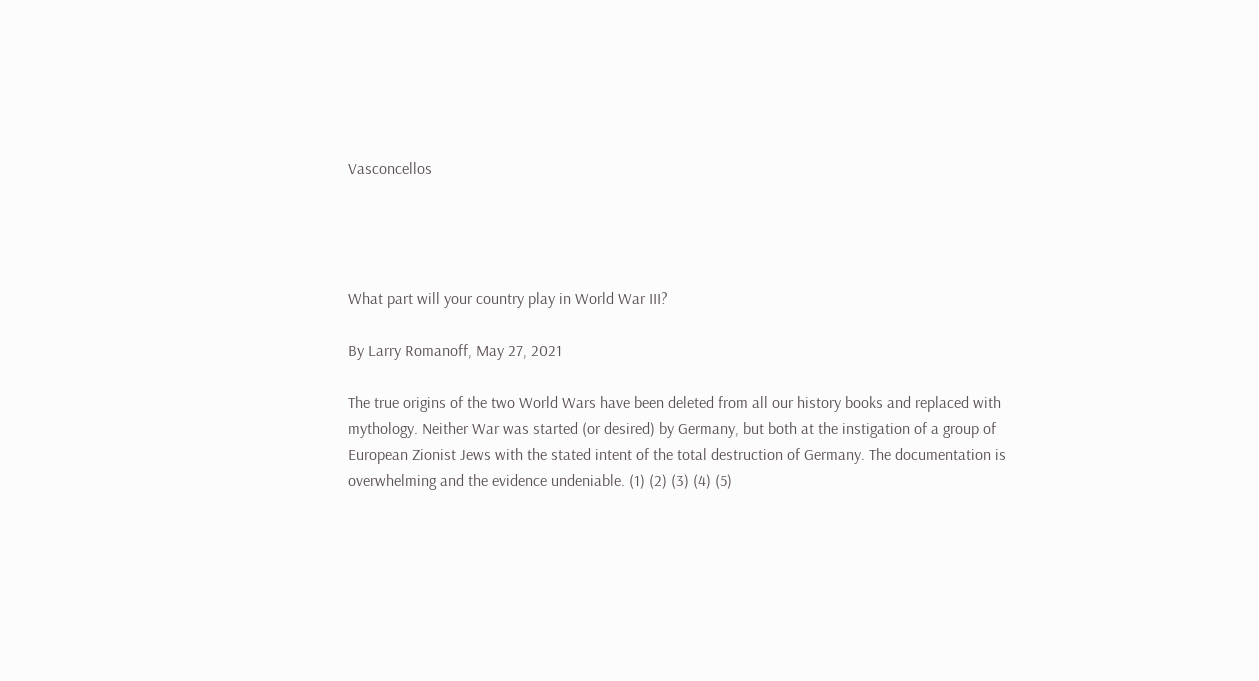Vasconcellos




What part will your country play in World War III?

By Larry Romanoff, May 27, 2021

The true origins of the two World Wars have been deleted from all our history books and replaced with mythology. Neither War was started (or desired) by Germany, but both at the instigation of a group of European Zionist Jews with the stated intent of the total destruction of Germany. The documentation is overwhelming and the evidence undeniable. (1) (2) (3) (4) (5)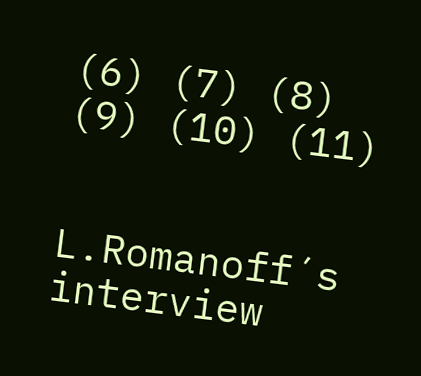(6) (7) (8) (9) (10) (11)


L.Romanoff´s interview